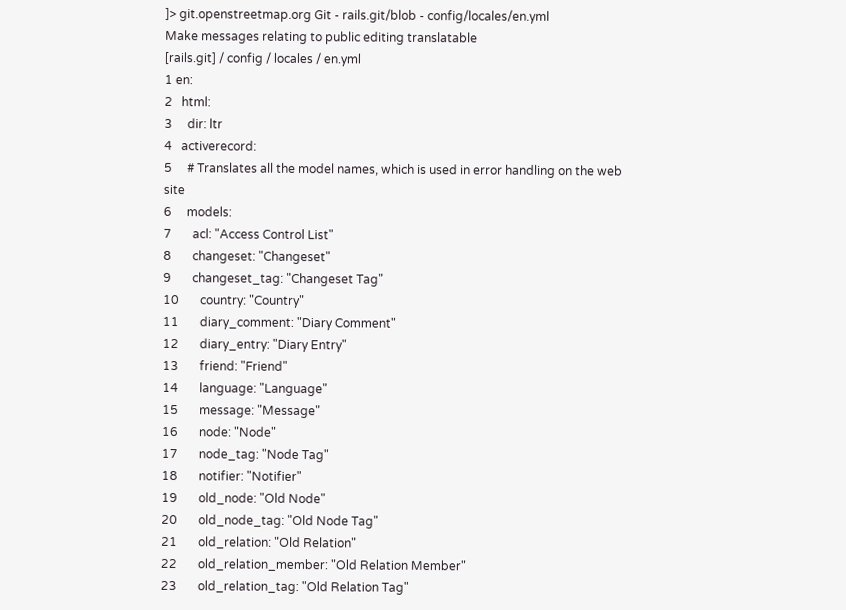]> git.openstreetmap.org Git - rails.git/blob - config/locales/en.yml
Make messages relating to public editing translatable
[rails.git] / config / locales / en.yml
1 en:
2   html:
3     dir: ltr
4   activerecord:
5     # Translates all the model names, which is used in error handling on the web site
6     models:
7       acl: "Access Control List"
8       changeset: "Changeset"
9       changeset_tag: "Changeset Tag"
10       country: "Country"
11       diary_comment: "Diary Comment"
12       diary_entry: "Diary Entry"
13       friend: "Friend"
14       language: "Language"
15       message: "Message"
16       node: "Node"
17       node_tag: "Node Tag"
18       notifier: "Notifier"
19       old_node: "Old Node"
20       old_node_tag: "Old Node Tag"
21       old_relation: "Old Relation"
22       old_relation_member: "Old Relation Member"
23       old_relation_tag: "Old Relation Tag"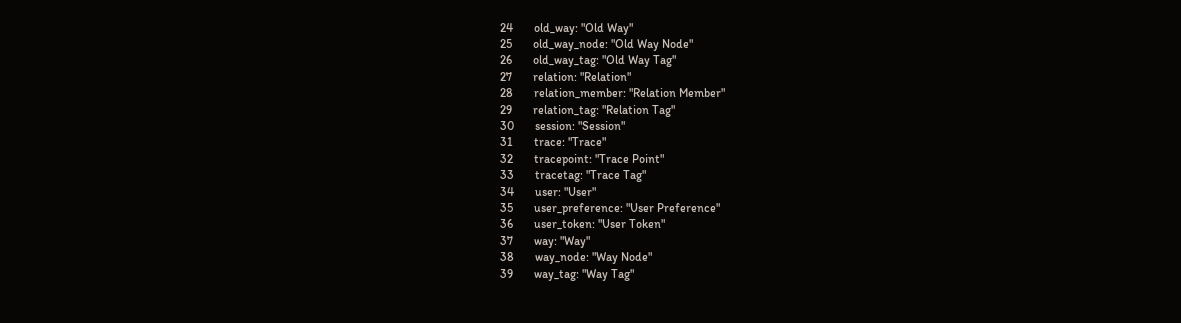24       old_way: "Old Way"
25       old_way_node: "Old Way Node"
26       old_way_tag: "Old Way Tag"
27       relation: "Relation"
28       relation_member: "Relation Member"
29       relation_tag: "Relation Tag"
30       session: "Session"
31       trace: "Trace"
32       tracepoint: "Trace Point"
33       tracetag: "Trace Tag"
34       user: "User"
35       user_preference: "User Preference"
36       user_token: "User Token"
37       way: "Way"
38       way_node: "Way Node"
39       way_tag: "Way Tag"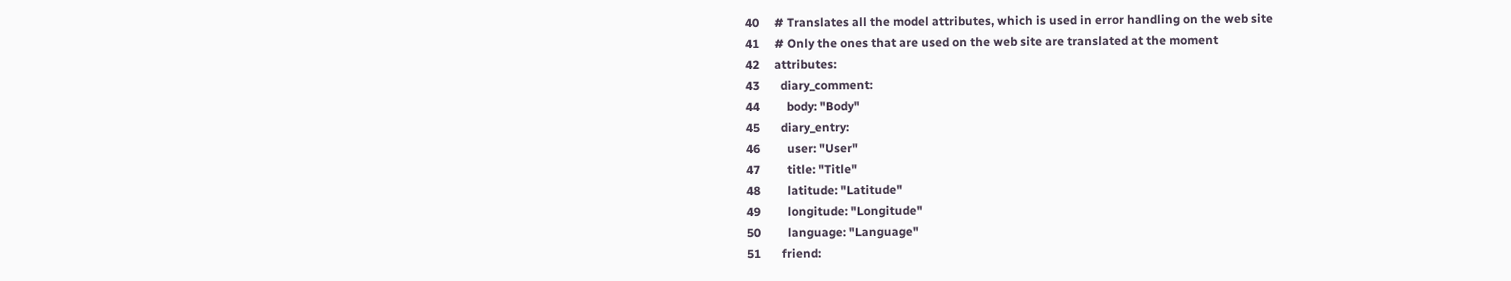40     # Translates all the model attributes, which is used in error handling on the web site
41     # Only the ones that are used on the web site are translated at the moment
42     attributes:
43       diary_comment:
44         body: "Body"
45       diary_entry:
46         user: "User"
47         title: "Title"
48         latitude: "Latitude"
49         longitude: "Longitude"
50         language: "Language"
51       friend: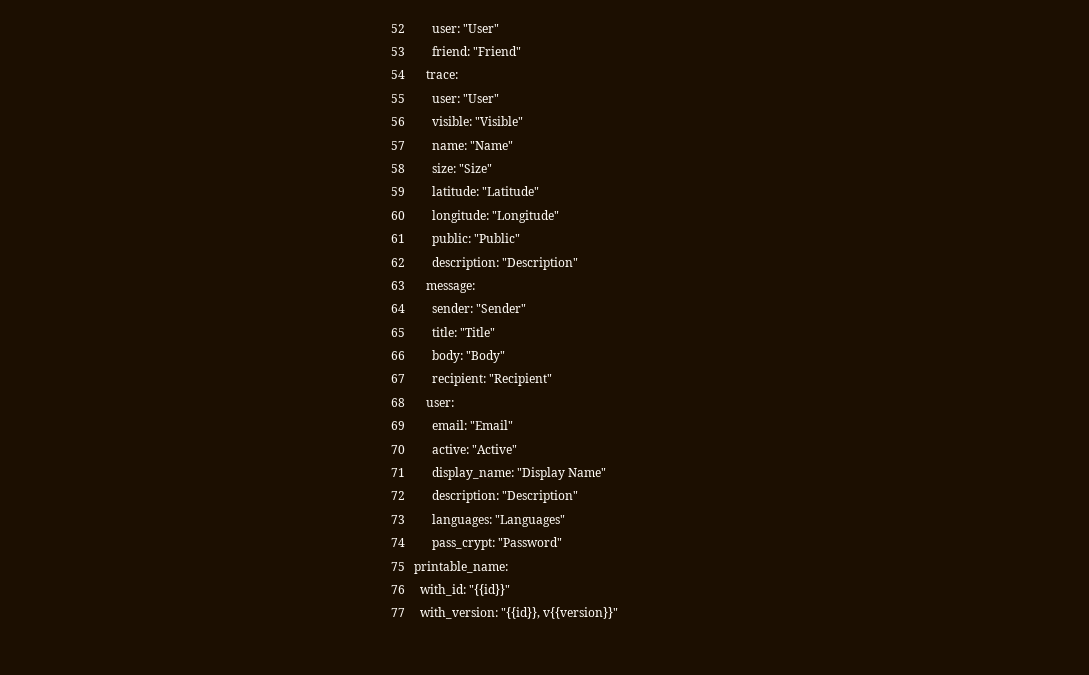52         user: "User"
53         friend: "Friend"
54       trace:
55         user: "User"
56         visible: "Visible"
57         name: "Name"
58         size: "Size"
59         latitude: "Latitude"
60         longitude: "Longitude"
61         public: "Public"
62         description: "Description"
63       message:
64         sender: "Sender"
65         title: "Title"
66         body: "Body"
67         recipient: "Recipient"
68       user:
69         email: "Email"
70         active: "Active"
71         display_name: "Display Name"
72         description: "Description"
73         languages: "Languages"
74         pass_crypt: "Password"
75   printable_name:
76     with_id: "{{id}}"
77     with_version: "{{id}}, v{{version}}"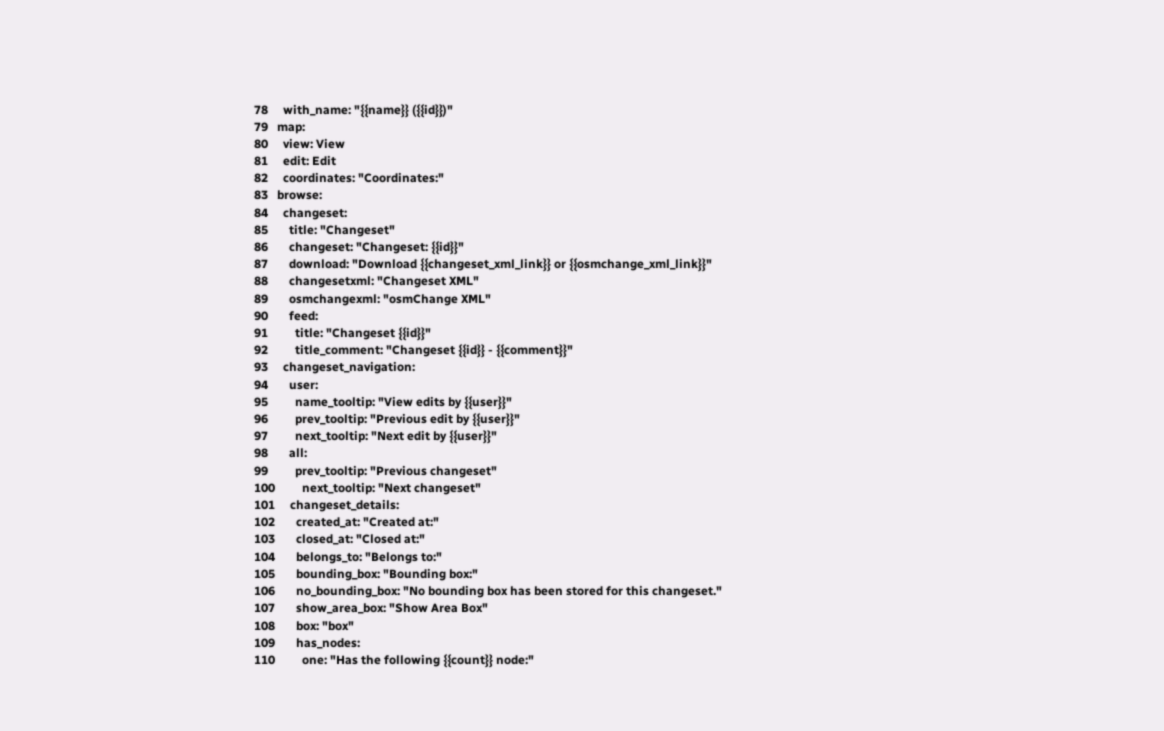78     with_name: "{{name}} ({{id}})"
79   map:
80     view: View
81     edit: Edit
82     coordinates: "Coordinates:"
83   browse:
84     changeset:
85       title: "Changeset"
86       changeset: "Changeset: {{id}}"
87       download: "Download {{changeset_xml_link}} or {{osmchange_xml_link}}"
88       changesetxml: "Changeset XML"
89       osmchangexml: "osmChange XML"
90       feed:
91         title: "Changeset {{id}}"
92         title_comment: "Changeset {{id}} - {{comment}}"
93     changeset_navigation:
94       user:
95         name_tooltip: "View edits by {{user}}"
96         prev_tooltip: "Previous edit by {{user}}"
97         next_tooltip: "Next edit by {{user}}"
98       all:
99         prev_tooltip: "Previous changeset"
100         next_tooltip: "Next changeset"
101     changeset_details:
102       created_at: "Created at:"
103       closed_at: "Closed at:"
104       belongs_to: "Belongs to:"
105       bounding_box: "Bounding box:"
106       no_bounding_box: "No bounding box has been stored for this changeset."
107       show_area_box: "Show Area Box"
108       box: "box"
109       has_nodes:
110         one: "Has the following {{count}} node:"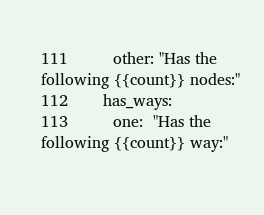111         other: "Has the following {{count}} nodes:"
112       has_ways:
113         one:  "Has the following {{count}} way:"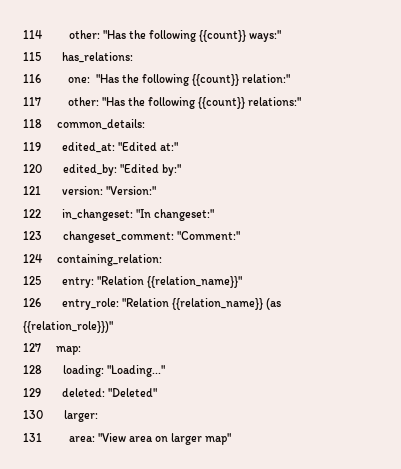114         other: "Has the following {{count}} ways:"
115       has_relations:
116         one:  "Has the following {{count}} relation:"
117         other: "Has the following {{count}} relations:"
118     common_details:
119       edited_at: "Edited at:"
120       edited_by: "Edited by:"
121       version: "Version:"
122       in_changeset: "In changeset:"
123       changeset_comment: "Comment:"
124     containing_relation:
125       entry: "Relation {{relation_name}}"
126       entry_role: "Relation {{relation_name}} (as {{relation_role}})"
127     map:
128       loading: "Loading..."
129       deleted: "Deleted"
130       larger:
131         area: "View area on larger map"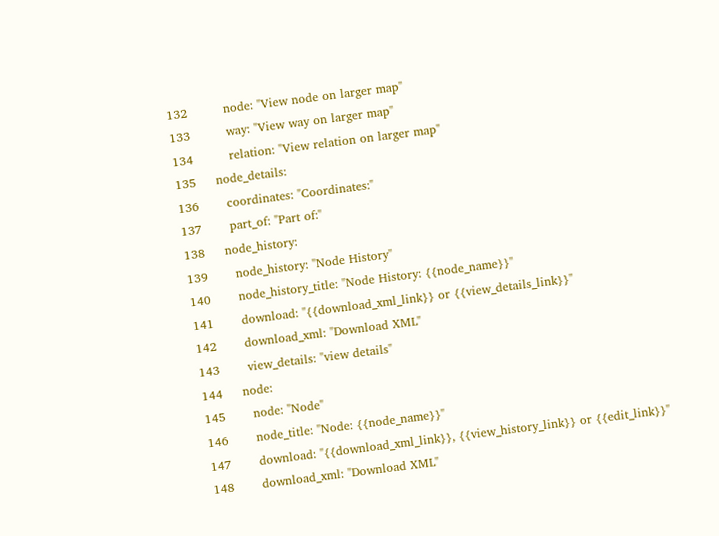132         node: "View node on larger map"
133         way: "View way on larger map"
134         relation: "View relation on larger map"
135     node_details:
136       coordinates: "Coordinates:"
137       part_of: "Part of:"
138     node_history:
139       node_history: "Node History"
140       node_history_title: "Node History: {{node_name}}"
141       download: "{{download_xml_link}} or {{view_details_link}}"
142       download_xml: "Download XML"
143       view_details: "view details"
144     node:
145       node: "Node"
146       node_title: "Node: {{node_name}}"
147       download: "{{download_xml_link}}, {{view_history_link}} or {{edit_link}}"
148       download_xml: "Download XML"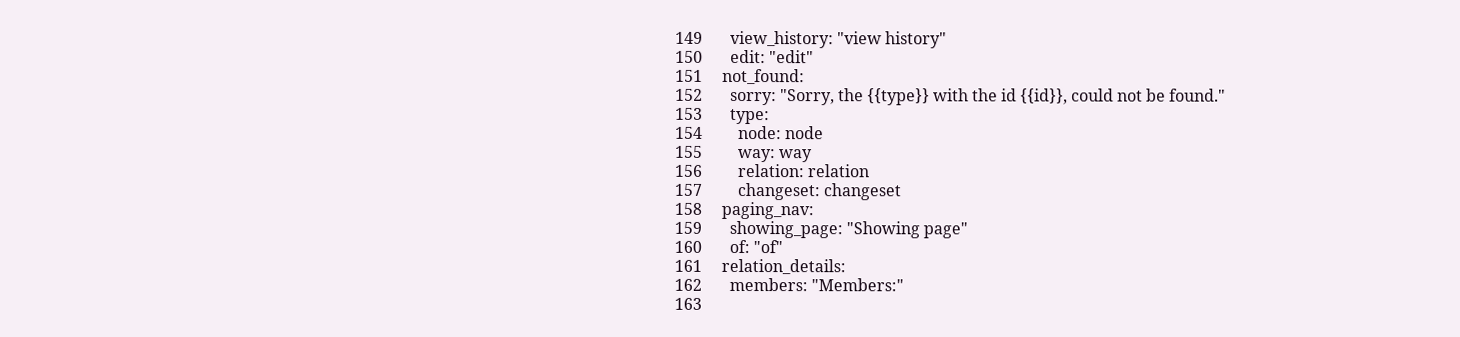149       view_history: "view history"
150       edit: "edit"
151     not_found:
152       sorry: "Sorry, the {{type}} with the id {{id}}, could not be found."
153       type:
154         node: node
155         way: way
156         relation: relation
157         changeset: changeset
158     paging_nav:
159       showing_page: "Showing page"
160       of: "of"
161     relation_details:
162       members: "Members:"
163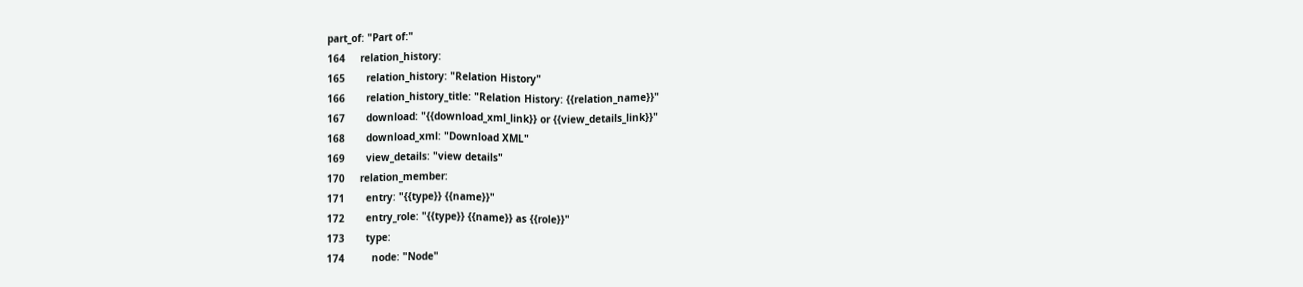part_of: "Part of:"
164     relation_history:
165       relation_history: "Relation History"
166       relation_history_title: "Relation History: {{relation_name}}"
167       download: "{{download_xml_link}} or {{view_details_link}}"
168       download_xml: "Download XML"
169       view_details: "view details"
170     relation_member:
171       entry: "{{type}} {{name}}"
172       entry_role: "{{type}} {{name}} as {{role}}"
173       type:
174         node: "Node"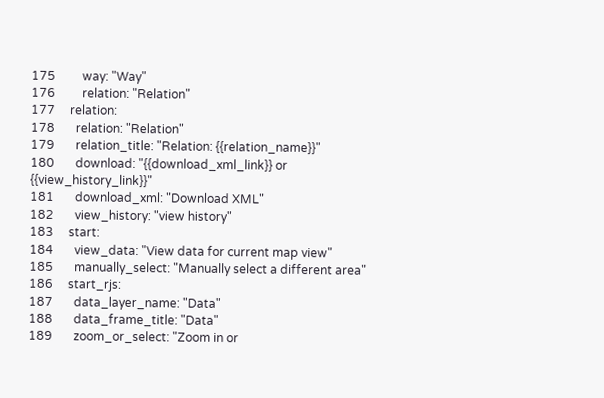175         way: "Way"
176         relation: "Relation"
177     relation:
178       relation: "Relation"
179       relation_title: "Relation: {{relation_name}}"
180       download: "{{download_xml_link}} or {{view_history_link}}"
181       download_xml: "Download XML"
182       view_history: "view history"
183     start:
184       view_data: "View data for current map view"
185       manually_select: "Manually select a different area"
186     start_rjs:
187       data_layer_name: "Data"
188       data_frame_title: "Data"
189       zoom_or_select: "Zoom in or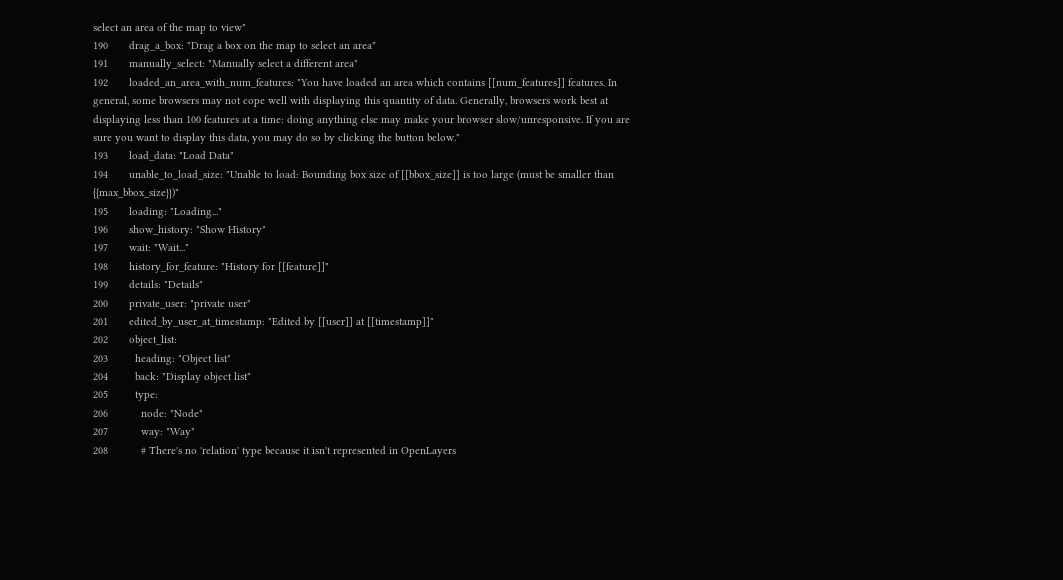select an area of the map to view"
190       drag_a_box: "Drag a box on the map to select an area"
191       manually_select: "Manually select a different area"
192       loaded_an_area_with_num_features: "You have loaded an area which contains [[num_features]] features. In general, some browsers may not cope well with displaying this quantity of data. Generally, browsers work best at displaying less than 100 features at a time: doing anything else may make your browser slow/unresponsive. If you are sure you want to display this data, you may do so by clicking the button below."
193       load_data: "Load Data"
194       unable_to_load_size: "Unable to load: Bounding box size of [[bbox_size]] is too large (must be smaller than {{max_bbox_size}})"
195       loading: "Loading..."
196       show_history: "Show History"
197       wait: "Wait..."
198       history_for_feature: "History for [[feature]]"
199       details: "Details"
200       private_user: "private user"
201       edited_by_user_at_timestamp: "Edited by [[user]] at [[timestamp]]"
202       object_list:
203         heading: "Object list"
204         back: "Display object list"
205         type:
206           node: "Node"
207           way: "Way"
208           # There's no 'relation' type because it isn't represented in OpenLayers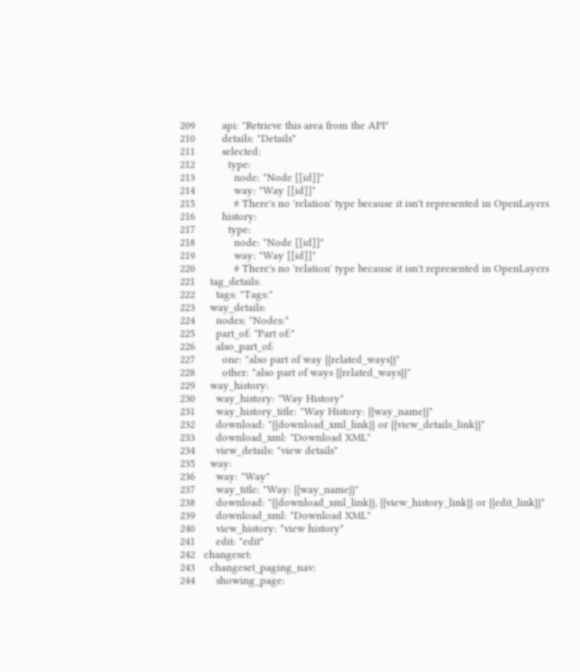209         api: "Retrieve this area from the API"
210         details: "Details"
211         selected:
212           type:
213             node: "Node [[id]]"
214             way: "Way [[id]]"
215             # There's no 'relation' type because it isn't represented in OpenLayers
216         history:
217           type:
218             node: "Node [[id]]"
219             way: "Way [[id]]"
220             # There's no 'relation' type because it isn't represented in OpenLayers
221     tag_details:
222       tags: "Tags:"
223     way_details:
224       nodes: "Nodes:"
225       part_of: "Part of:"
226       also_part_of:
227         one: "also part of way {{related_ways}}"
228         other: "also part of ways {{related_ways}}"
229     way_history:
230       way_history: "Way History"
231       way_history_title: "Way History: {{way_name}}"
232       download: "{{download_xml_link}} or {{view_details_link}}"
233       download_xml: "Download XML"
234       view_details: "view details"
235     way:
236       way: "Way"
237       way_title: "Way: {{way_name}}"
238       download: "{{download_xml_link}}, {{view_history_link}} or {{edit_link}}"
239       download_xml: "Download XML"
240       view_history: "view history"
241       edit: "edit"
242   changeset:
243     changeset_paging_nav:
244       showing_page: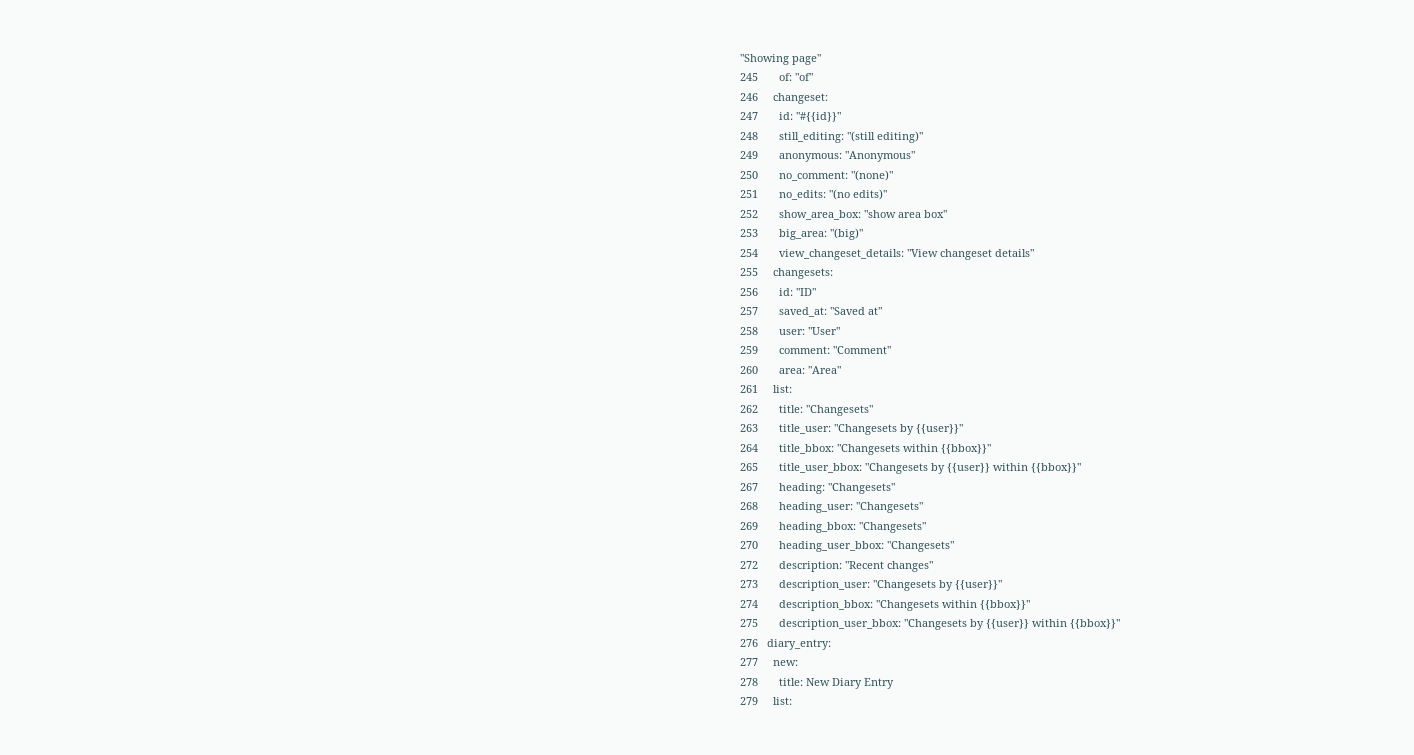"Showing page"
245       of: "of"
246     changeset:
247       id: "#{{id}}"
248       still_editing: "(still editing)"
249       anonymous: "Anonymous"
250       no_comment: "(none)"
251       no_edits: "(no edits)"
252       show_area_box: "show area box"
253       big_area: "(big)"
254       view_changeset_details: "View changeset details"
255     changesets:
256       id: "ID"
257       saved_at: "Saved at"
258       user: "User"
259       comment: "Comment"
260       area: "Area"
261     list:
262       title: "Changesets"
263       title_user: "Changesets by {{user}}"
264       title_bbox: "Changesets within {{bbox}}"
265       title_user_bbox: "Changesets by {{user}} within {{bbox}}"
267       heading: "Changesets"
268       heading_user: "Changesets"
269       heading_bbox: "Changesets"
270       heading_user_bbox: "Changesets"
272       description: "Recent changes"
273       description_user: "Changesets by {{user}}"
274       description_bbox: "Changesets within {{bbox}}"
275       description_user_bbox: "Changesets by {{user}} within {{bbox}}"
276   diary_entry:
277     new:
278       title: New Diary Entry
279     list: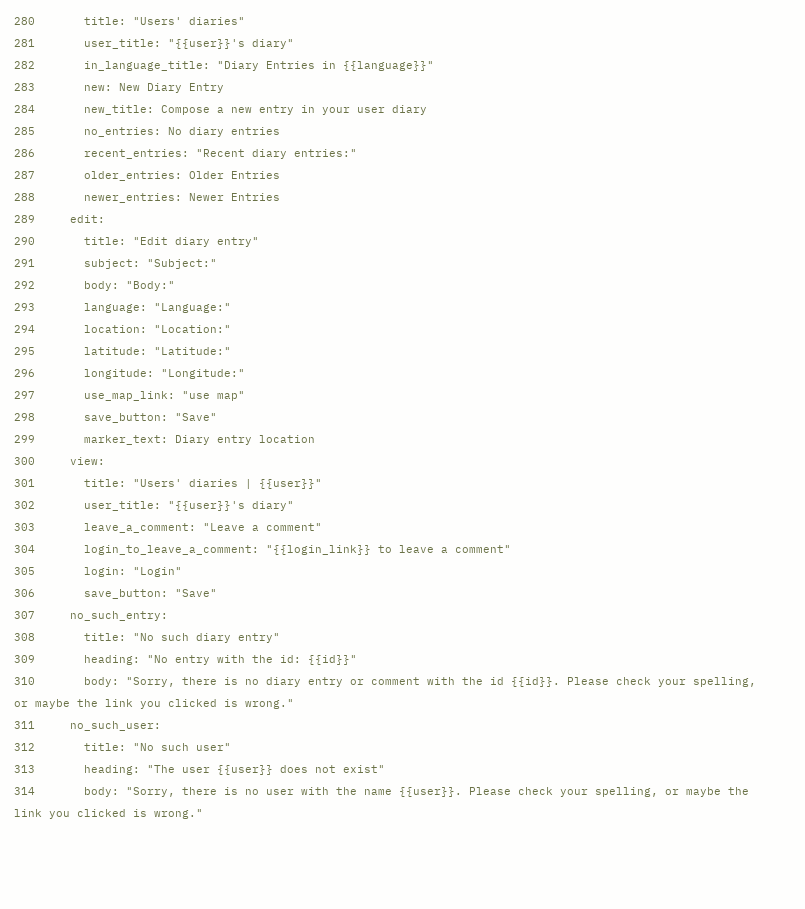280       title: "Users' diaries"
281       user_title: "{{user}}'s diary"
282       in_language_title: "Diary Entries in {{language}}"
283       new: New Diary Entry
284       new_title: Compose a new entry in your user diary
285       no_entries: No diary entries
286       recent_entries: "Recent diary entries:"
287       older_entries: Older Entries
288       newer_entries: Newer Entries
289     edit:
290       title: "Edit diary entry"
291       subject: "Subject:"
292       body: "Body:"
293       language: "Language:"
294       location: "Location:"
295       latitude: "Latitude:"
296       longitude: "Longitude:"
297       use_map_link: "use map"
298       save_button: "Save"
299       marker_text: Diary entry location
300     view:
301       title: "Users' diaries | {{user}}"
302       user_title: "{{user}}'s diary"
303       leave_a_comment: "Leave a comment"
304       login_to_leave_a_comment: "{{login_link}} to leave a comment"
305       login: "Login"
306       save_button: "Save"
307     no_such_entry:
308       title: "No such diary entry"
309       heading: "No entry with the id: {{id}}"
310       body: "Sorry, there is no diary entry or comment with the id {{id}}. Please check your spelling, or maybe the link you clicked is wrong."
311     no_such_user:
312       title: "No such user"
313       heading: "The user {{user}} does not exist"
314       body: "Sorry, there is no user with the name {{user}}. Please check your spelling, or maybe the link you clicked is wrong."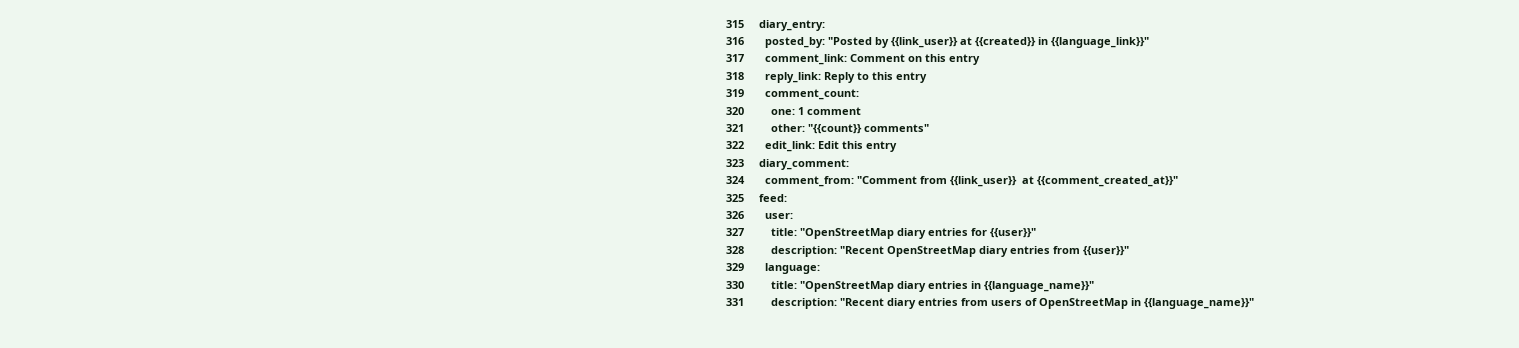315     diary_entry:
316       posted_by: "Posted by {{link_user}} at {{created}} in {{language_link}}"
317       comment_link: Comment on this entry
318       reply_link: Reply to this entry
319       comment_count:
320         one: 1 comment
321         other: "{{count}} comments"
322       edit_link: Edit this entry
323     diary_comment:
324       comment_from: "Comment from {{link_user}}  at {{comment_created_at}}"
325     feed:
326       user:
327         title: "OpenStreetMap diary entries for {{user}}"
328         description: "Recent OpenStreetMap diary entries from {{user}}"
329       language:
330         title: "OpenStreetMap diary entries in {{language_name}}"
331         description: "Recent diary entries from users of OpenStreetMap in {{language_name}}"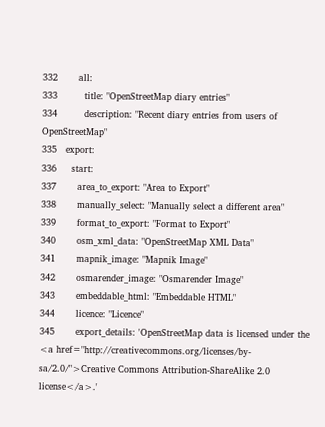332       all:
333         title: "OpenStreetMap diary entries"
334         description: "Recent diary entries from users of OpenStreetMap"
335   export:
336     start:
337       area_to_export: "Area to Export"
338       manually_select: "Manually select a different area"
339       format_to_export: "Format to Export"
340       osm_xml_data: "OpenStreetMap XML Data"
341       mapnik_image: "Mapnik Image"
342       osmarender_image: "Osmarender Image"
343       embeddable_html: "Embeddable HTML"
344       licence: "Licence"
345       export_details: 'OpenStreetMap data is licensed under the <a href="http://creativecommons.org/licenses/by-sa/2.0/">Creative Commons Attribution-ShareAlike 2.0 license</a>.'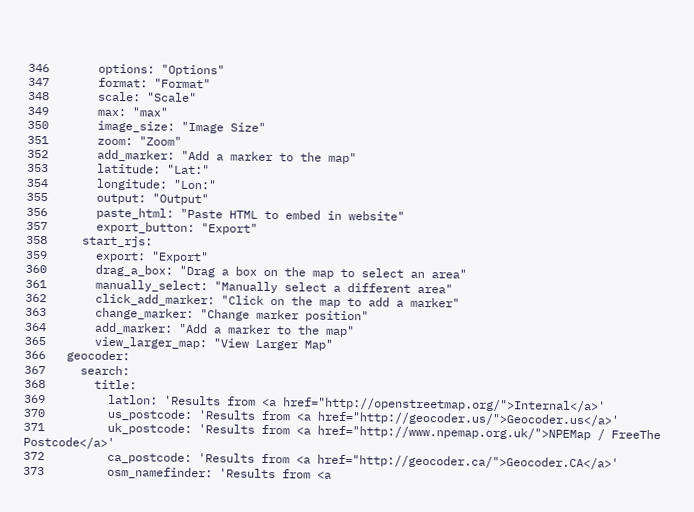346       options: "Options"
347       format: "Format"
348       scale: "Scale"
349       max: "max"
350       image_size: "Image Size"
351       zoom: "Zoom"
352       add_marker: "Add a marker to the map"
353       latitude: "Lat:"
354       longitude: "Lon:"
355       output: "Output"
356       paste_html: "Paste HTML to embed in website"
357       export_button: "Export"
358     start_rjs:
359       export: "Export"
360       drag_a_box: "Drag a box on the map to select an area"
361       manually_select: "Manually select a different area"
362       click_add_marker: "Click on the map to add a marker"
363       change_marker: "Change marker position"
364       add_marker: "Add a marker to the map"
365       view_larger_map: "View Larger Map"
366   geocoder:
367     search:
368       title:
369         latlon: 'Results from <a href="http://openstreetmap.org/">Internal</a>'
370         us_postcode: 'Results from <a href="http://geocoder.us/">Geocoder.us</a>'
371         uk_postcode: 'Results from <a href="http://www.npemap.org.uk/">NPEMap / FreeThe Postcode</a>'
372         ca_postcode: 'Results from <a href="http://geocoder.ca/">Geocoder.CA</a>'
373         osm_namefinder: 'Results from <a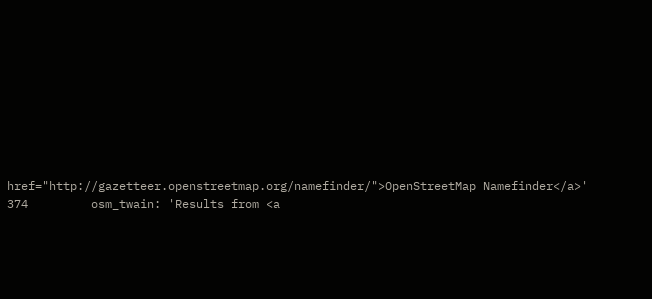href="http://gazetteer.openstreetmap.org/namefinder/">OpenStreetMap Namefinder</a>'
374         osm_twain: 'Results from <a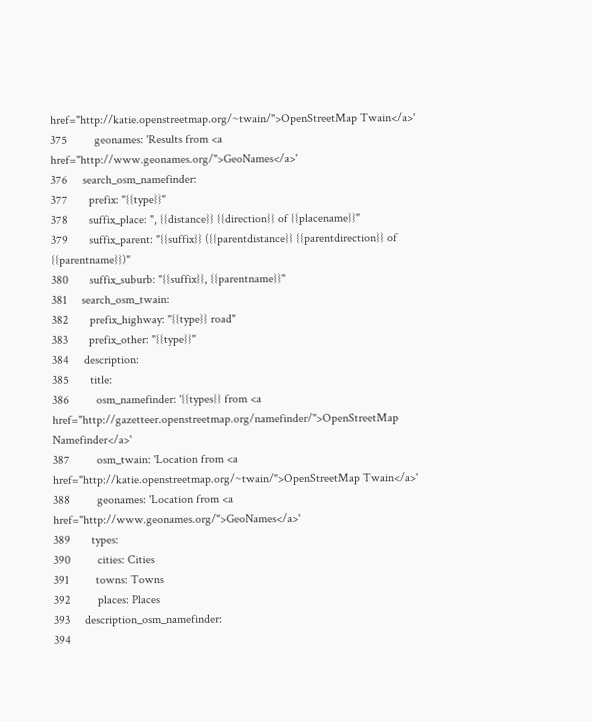href="http://katie.openstreetmap.org/~twain/">OpenStreetMap Twain</a>'
375         geonames: 'Results from <a href="http://www.geonames.org/">GeoNames</a>'
376     search_osm_namefinder:
377       prefix: "{{type}}"
378       suffix_place: ", {{distance}} {{direction}} of {{placename}}"
379       suffix_parent: "{{suffix}} ({{parentdistance}} {{parentdirection}} of {{parentname}})"
380       suffix_suburb: "{{suffix}}, {{parentname}}"
381     search_osm_twain:
382       prefix_highway: "{{type}} road"
383       prefix_other: "{{type}}"
384     description:
385       title:
386         osm_namefinder: '{{types}} from <a href="http://gazetteer.openstreetmap.org/namefinder/">OpenStreetMap Namefinder</a>'
387         osm_twain: 'Location from <a href="http://katie.openstreetmap.org/~twain/">OpenStreetMap Twain</a>'
388         geonames: 'Location from <a href="http://www.geonames.org/">GeoNames</a>'
389       types:
390         cities: Cities
391         towns: Towns
392         places: Places
393     description_osm_namefinder:
394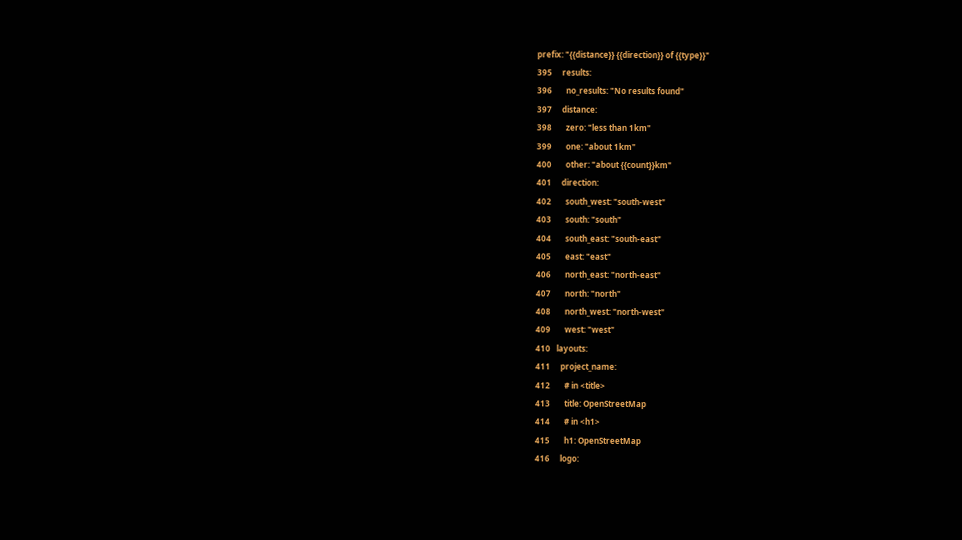prefix: "{{distance}} {{direction}} of {{type}}"
395     results:
396       no_results: "No results found"
397     distance:
398       zero: "less than 1km"
399       one: "about 1km"
400       other: "about {{count}}km"
401     direction:
402       south_west: "south-west"
403       south: "south"
404       south_east: "south-east"
405       east: "east"
406       north_east: "north-east"
407       north: "north"
408       north_west: "north-west"
409       west: "west"
410   layouts:
411     project_name:
412       # in <title>
413       title: OpenStreetMap
414       # in <h1>
415       h1: OpenStreetMap
416     logo: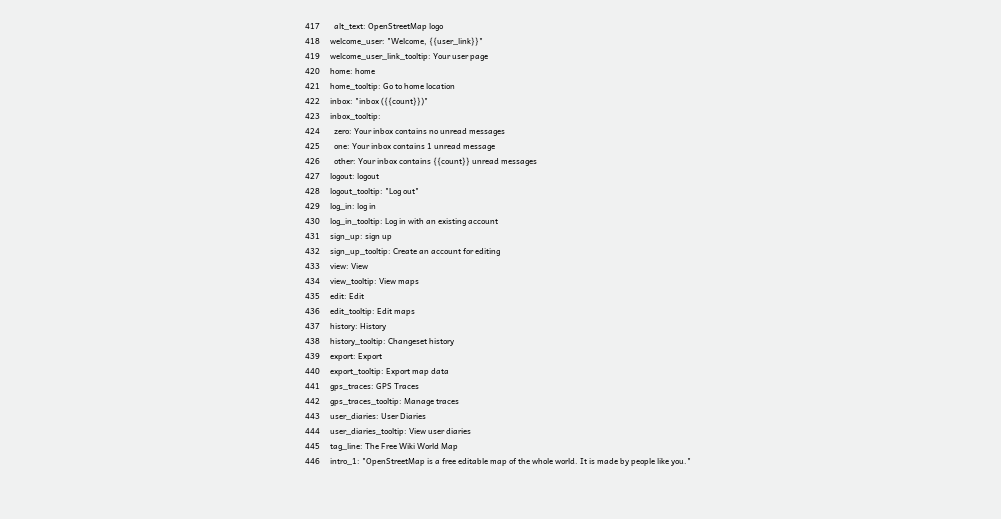417       alt_text: OpenStreetMap logo
418     welcome_user: "Welcome, {{user_link}}"
419     welcome_user_link_tooltip: Your user page
420     home: home
421     home_tooltip: Go to home location
422     inbox: "inbox ({{count}})"
423     inbox_tooltip:
424       zero: Your inbox contains no unread messages
425       one: Your inbox contains 1 unread message
426       other: Your inbox contains {{count}} unread messages
427     logout: logout
428     logout_tooltip: "Log out"
429     log_in: log in
430     log_in_tooltip: Log in with an existing account
431     sign_up: sign up
432     sign_up_tooltip: Create an account for editing
433     view: View
434     view_tooltip: View maps
435     edit: Edit
436     edit_tooltip: Edit maps
437     history: History
438     history_tooltip: Changeset history
439     export: Export
440     export_tooltip: Export map data
441     gps_traces: GPS Traces
442     gps_traces_tooltip: Manage traces
443     user_diaries: User Diaries
444     user_diaries_tooltip: View user diaries
445     tag_line: The Free Wiki World Map
446     intro_1: "OpenStreetMap is a free editable map of the whole world. It is made by people like you."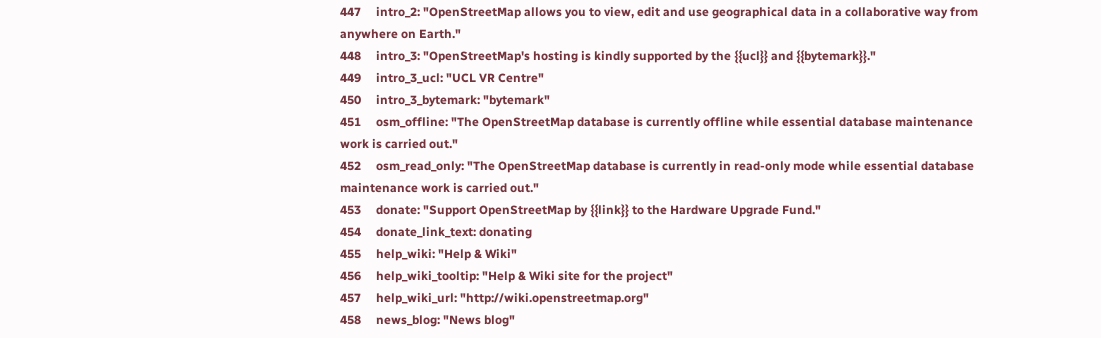447     intro_2: "OpenStreetMap allows you to view, edit and use geographical data in a collaborative way from anywhere on Earth."
448     intro_3: "OpenStreetMap's hosting is kindly supported by the {{ucl}} and {{bytemark}}."
449     intro_3_ucl: "UCL VR Centre"
450     intro_3_bytemark: "bytemark"
451     osm_offline: "The OpenStreetMap database is currently offline while essential database maintenance work is carried out."
452     osm_read_only: "The OpenStreetMap database is currently in read-only mode while essential database maintenance work is carried out."
453     donate: "Support OpenStreetMap by {{link}} to the Hardware Upgrade Fund."
454     donate_link_text: donating
455     help_wiki: "Help & Wiki"
456     help_wiki_tooltip: "Help & Wiki site for the project"
457     help_wiki_url: "http://wiki.openstreetmap.org"
458     news_blog: "News blog"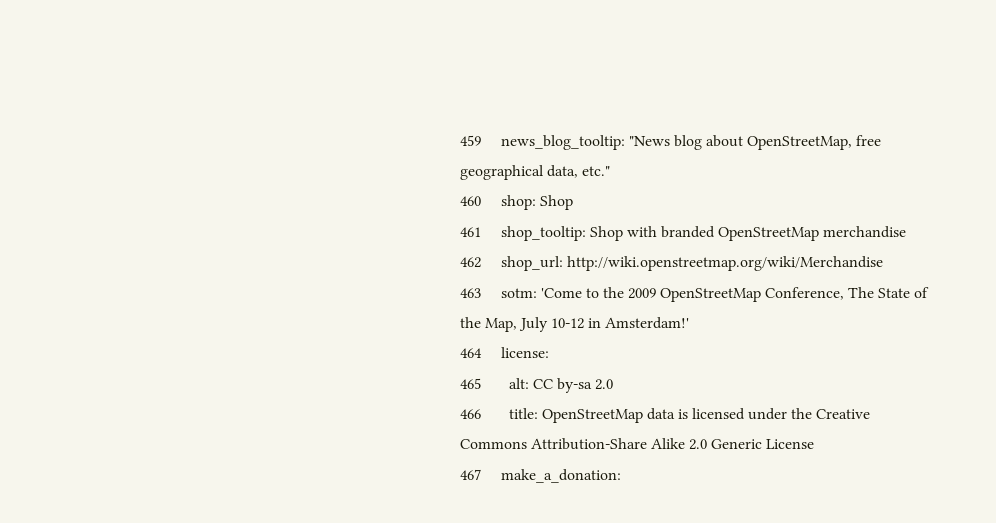459     news_blog_tooltip: "News blog about OpenStreetMap, free geographical data, etc."
460     shop: Shop
461     shop_tooltip: Shop with branded OpenStreetMap merchandise
462     shop_url: http://wiki.openstreetmap.org/wiki/Merchandise
463     sotm: 'Come to the 2009 OpenStreetMap Conference, The State of the Map, July 10-12 in Amsterdam!'
464     license:
465       alt: CC by-sa 2.0
466       title: OpenStreetMap data is licensed under the Creative Commons Attribution-Share Alike 2.0 Generic License
467     make_a_donation: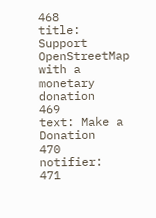468       title: Support OpenStreetMap with a monetary donation
469       text: Make a Donation
470   notifier:
471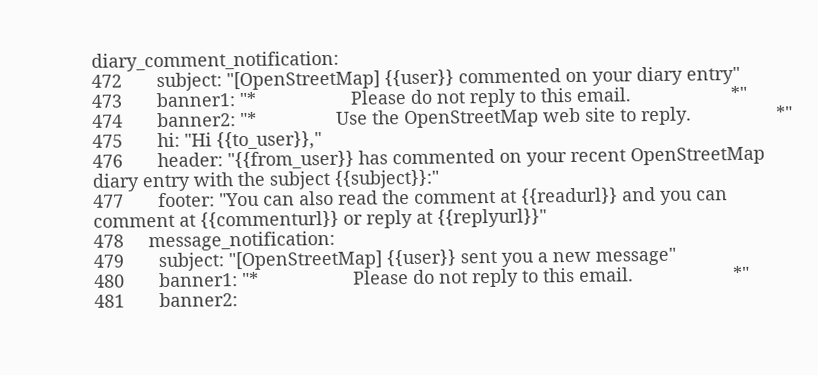diary_comment_notification:
472       subject: "[OpenStreetMap] {{user}} commented on your diary entry"
473       banner1: "*                   Please do not reply to this email.                    *"
474       banner2: "*                Use the OpenStreetMap web site to reply.                 *"
475       hi: "Hi {{to_user}},"
476       header: "{{from_user}} has commented on your recent OpenStreetMap diary entry with the subject {{subject}}:"
477       footer: "You can also read the comment at {{readurl}} and you can comment at {{commenturl}} or reply at {{replyurl}}"
478     message_notification:
479       subject: "[OpenStreetMap] {{user}} sent you a new message"
480       banner1: "*                   Please do not reply to this email.                    *"
481       banner2: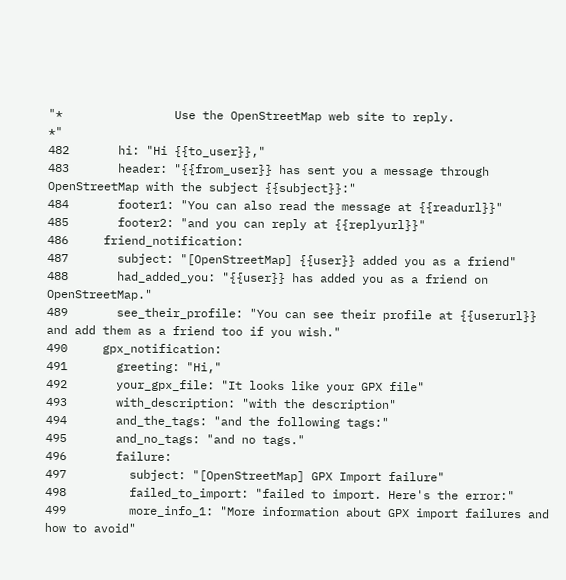"*                Use the OpenStreetMap web site to reply.                 *"
482       hi: "Hi {{to_user}},"
483       header: "{{from_user}} has sent you a message through OpenStreetMap with the subject {{subject}}:"
484       footer1: "You can also read the message at {{readurl}}"
485       footer2: "and you can reply at {{replyurl}}"
486     friend_notification:
487       subject: "[OpenStreetMap] {{user}} added you as a friend"
488       had_added_you: "{{user}} has added you as a friend on OpenStreetMap."
489       see_their_profile: "You can see their profile at {{userurl}} and add them as a friend too if you wish."
490     gpx_notification:
491       greeting: "Hi,"
492       your_gpx_file: "It looks like your GPX file"
493       with_description: "with the description"
494       and_the_tags: "and the following tags:"
495       and_no_tags: "and no tags."
496       failure:
497         subject: "[OpenStreetMap] GPX Import failure"
498         failed_to_import: "failed to import. Here's the error:"
499         more_info_1: "More information about GPX import failures and how to avoid"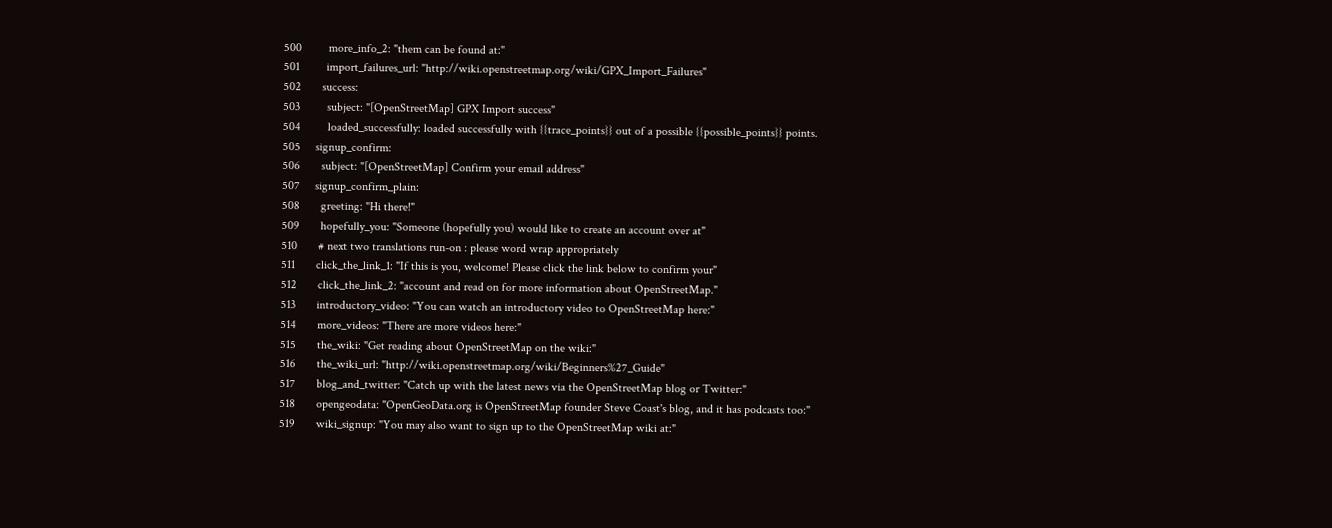500         more_info_2: "them can be found at:"
501         import_failures_url: "http://wiki.openstreetmap.org/wiki/GPX_Import_Failures"
502       success:
503         subject: "[OpenStreetMap] GPX Import success"
504         loaded_successfully: loaded successfully with {{trace_points}} out of a possible {{possible_points}} points.
505     signup_confirm:
506       subject: "[OpenStreetMap] Confirm your email address"
507     signup_confirm_plain:
508       greeting: "Hi there!"
509       hopefully_you: "Someone (hopefully you) would like to create an account over at"
510       # next two translations run-on : please word wrap appropriately
511       click_the_link_1: "If this is you, welcome! Please click the link below to confirm your"
512       click_the_link_2: "account and read on for more information about OpenStreetMap."
513       introductory_video: "You can watch an introductory video to OpenStreetMap here:"
514       more_videos: "There are more videos here:"
515       the_wiki: "Get reading about OpenStreetMap on the wiki:"
516       the_wiki_url: "http://wiki.openstreetmap.org/wiki/Beginners%27_Guide"
517       blog_and_twitter: "Catch up with the latest news via the OpenStreetMap blog or Twitter:"
518       opengeodata: "OpenGeoData.org is OpenStreetMap founder Steve Coast's blog, and it has podcasts too:"
519       wiki_signup: "You may also want to sign up to the OpenStreetMap wiki at:"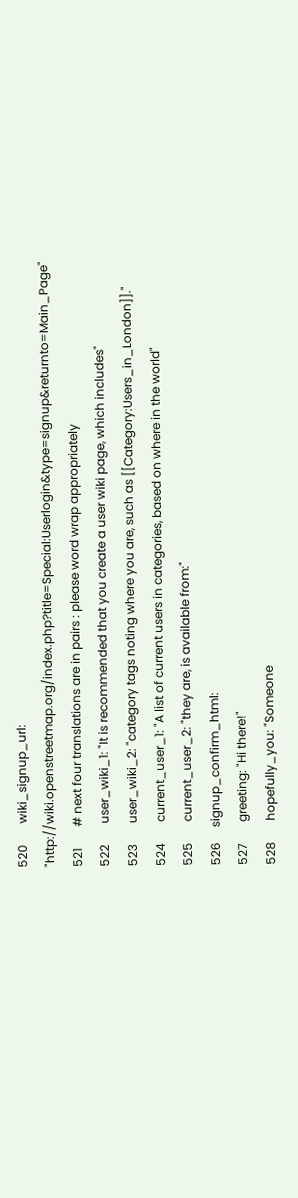520       wiki_signup_url: "http://wiki.openstreetmap.org/index.php?title=Special:Userlogin&type=signup&returnto=Main_Page"
521       # next four translations are in pairs : please word wrap appropriately
522       user_wiki_1: "It is recommended that you create a user wiki page, which includes"
523       user_wiki_2: "category tags noting where you are, such as [[Category:Users_in_London]]."
524       current_user_1: "A list of current users in categories, based on where in the world"
525       current_user_2: "they are, is available from:"
526     signup_confirm_html:
527       greeting: "Hi there!"
528       hopefully_you: "Someone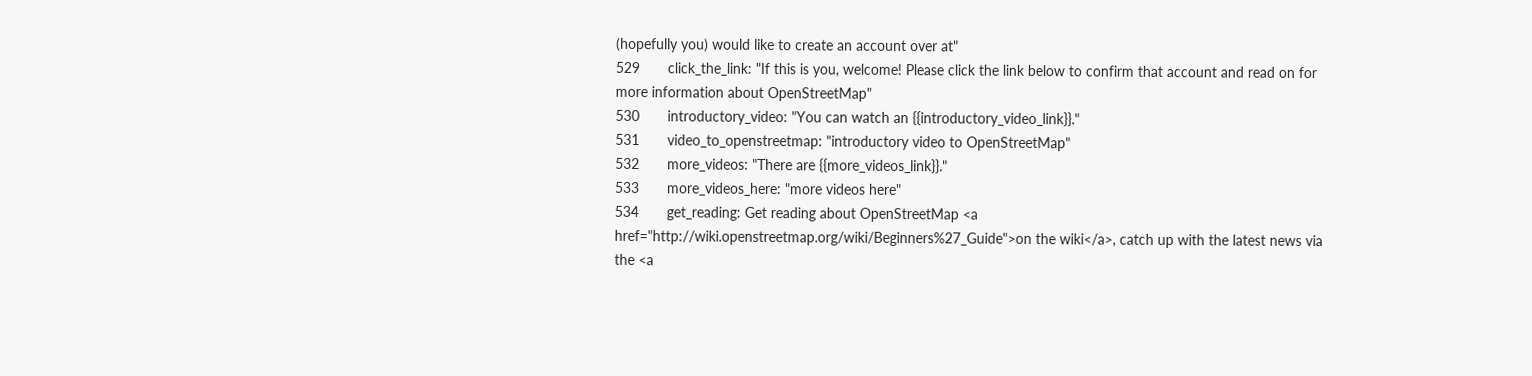(hopefully you) would like to create an account over at"
529       click_the_link: "If this is you, welcome! Please click the link below to confirm that account and read on for more information about OpenStreetMap"
530       introductory_video: "You can watch an {{introductory_video_link}}."
531       video_to_openstreetmap: "introductory video to OpenStreetMap"
532       more_videos: "There are {{more_videos_link}}."
533       more_videos_here: "more videos here"
534       get_reading: Get reading about OpenStreetMap <a href="http://wiki.openstreetmap.org/wiki/Beginners%27_Guide">on the wiki</a>, catch up with the latest news via the <a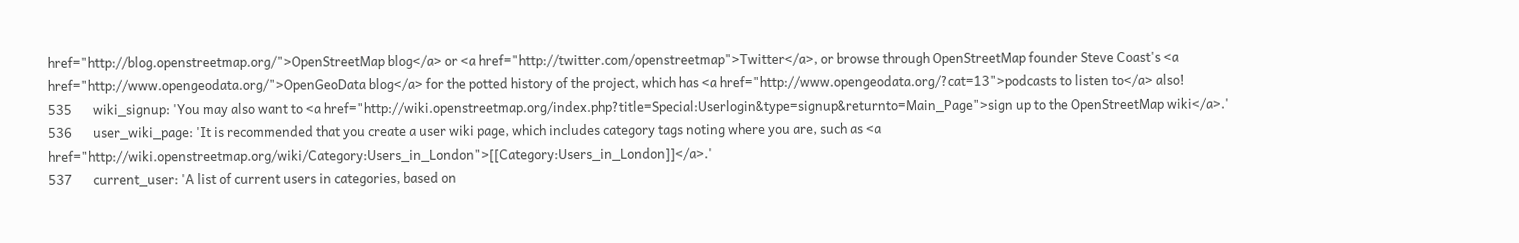href="http://blog.openstreetmap.org/">OpenStreetMap blog</a> or <a href="http://twitter.com/openstreetmap">Twitter</a>, or browse through OpenStreetMap founder Steve Coast's <a href="http://www.opengeodata.org/">OpenGeoData blog</a> for the potted history of the project, which has <a href="http://www.opengeodata.org/?cat=13">podcasts to listen to</a> also!
535       wiki_signup: 'You may also want to <a href="http://wiki.openstreetmap.org/index.php?title=Special:Userlogin&type=signup&returnto=Main_Page">sign up to the OpenStreetMap wiki</a>.'
536       user_wiki_page: 'It is recommended that you create a user wiki page, which includes category tags noting where you are, such as <a href="http://wiki.openstreetmap.org/wiki/Category:Users_in_London">[[Category:Users_in_London]]</a>.'
537       current_user: 'A list of current users in categories, based on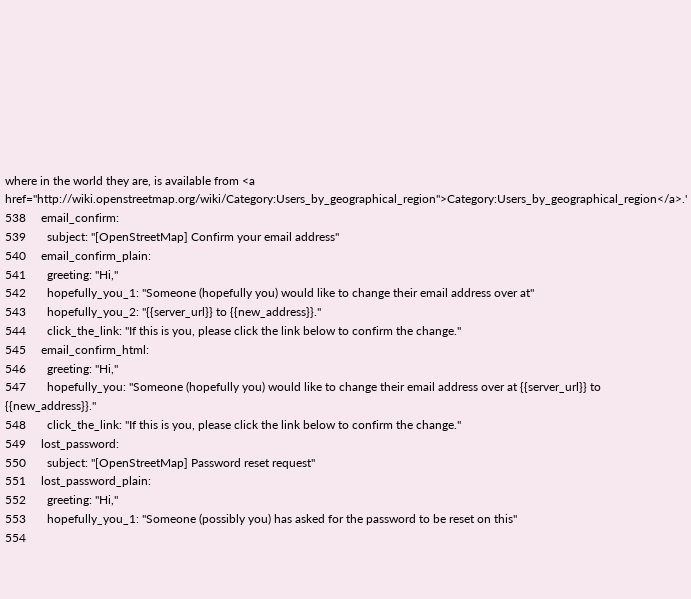where in the world they are, is available from <a href="http://wiki.openstreetmap.org/wiki/Category:Users_by_geographical_region">Category:Users_by_geographical_region</a>.'
538     email_confirm:
539       subject: "[OpenStreetMap] Confirm your email address"
540     email_confirm_plain:
541       greeting: "Hi,"
542       hopefully_you_1: "Someone (hopefully you) would like to change their email address over at"
543       hopefully_you_2: "{{server_url}} to {{new_address}}."
544       click_the_link: "If this is you, please click the link below to confirm the change."
545     email_confirm_html:
546       greeting: "Hi,"
547       hopefully_you: "Someone (hopefully you) would like to change their email address over at {{server_url}} to {{new_address}}."
548       click_the_link: "If this is you, please click the link below to confirm the change."
549     lost_password:
550       subject: "[OpenStreetMap] Password reset request"
551     lost_password_plain:
552       greeting: "Hi,"
553       hopefully_you_1: "Someone (possibly you) has asked for the password to be reset on this"
554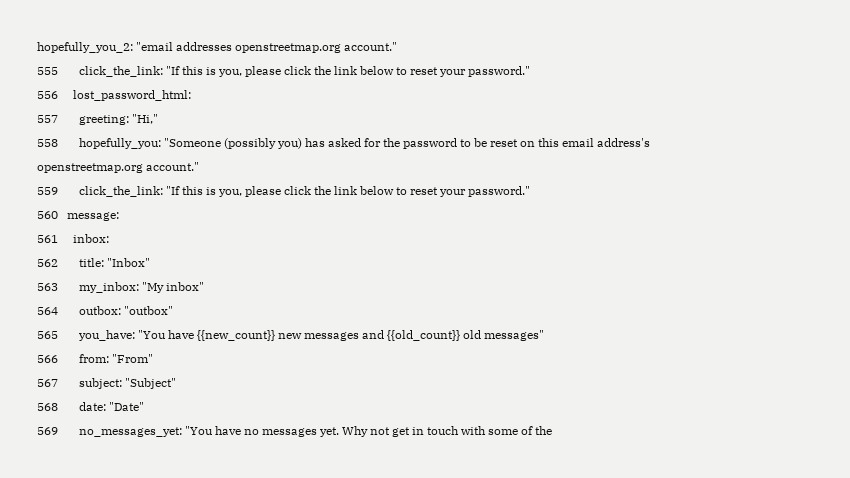hopefully_you_2: "email addresses openstreetmap.org account."
555       click_the_link: "If this is you, please click the link below to reset your password."
556     lost_password_html:
557       greeting: "Hi,"
558       hopefully_you: "Someone (possibly you) has asked for the password to be reset on this email address's openstreetmap.org account."
559       click_the_link: "If this is you, please click the link below to reset your password."
560   message:
561     inbox:
562       title: "Inbox"
563       my_inbox: "My inbox"
564       outbox: "outbox"
565       you_have: "You have {{new_count}} new messages and {{old_count}} old messages"
566       from: "From"
567       subject: "Subject"
568       date: "Date"
569       no_messages_yet: "You have no messages yet. Why not get in touch with some of the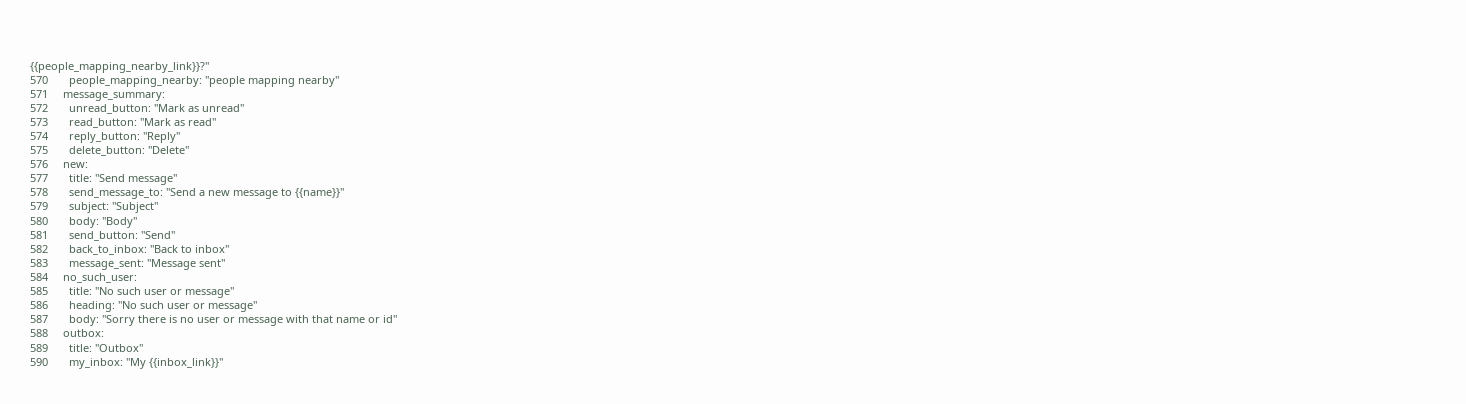{{people_mapping_nearby_link}}?"
570       people_mapping_nearby: "people mapping nearby"
571     message_summary:
572       unread_button: "Mark as unread"
573       read_button: "Mark as read"
574       reply_button: "Reply"
575       delete_button: "Delete"
576     new:
577       title: "Send message"
578       send_message_to: "Send a new message to {{name}}"
579       subject: "Subject"
580       body: "Body"
581       send_button: "Send"
582       back_to_inbox: "Back to inbox"
583       message_sent: "Message sent"
584     no_such_user:
585       title: "No such user or message"
586       heading: "No such user or message"
587       body: "Sorry there is no user or message with that name or id"
588     outbox:
589       title: "Outbox"
590       my_inbox: "My {{inbox_link}}"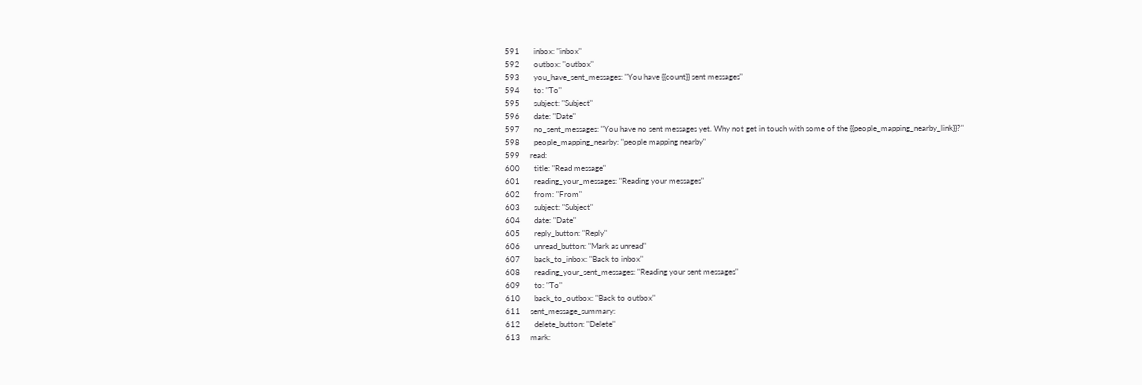591       inbox: "inbox"
592       outbox: "outbox"
593       you_have_sent_messages: "You have {{count}} sent messages"
594       to: "To"
595       subject: "Subject"
596       date: "Date"
597       no_sent_messages: "You have no sent messages yet. Why not get in touch with some of the {{people_mapping_nearby_link}}?"
598       people_mapping_nearby: "people mapping nearby"
599     read:
600       title: "Read message"
601       reading_your_messages: "Reading your messages"
602       from: "From"
603       subject: "Subject"
604       date: "Date"
605       reply_button: "Reply"
606       unread_button: "Mark as unread"
607       back_to_inbox: "Back to inbox"
608       reading_your_sent_messages: "Reading your sent messages"
609       to: "To"
610       back_to_outbox: "Back to outbox"
611     sent_message_summary:
612       delete_button: "Delete"
613     mark: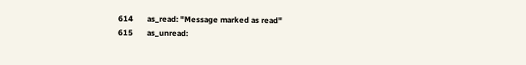614       as_read: "Message marked as read"
615       as_unread: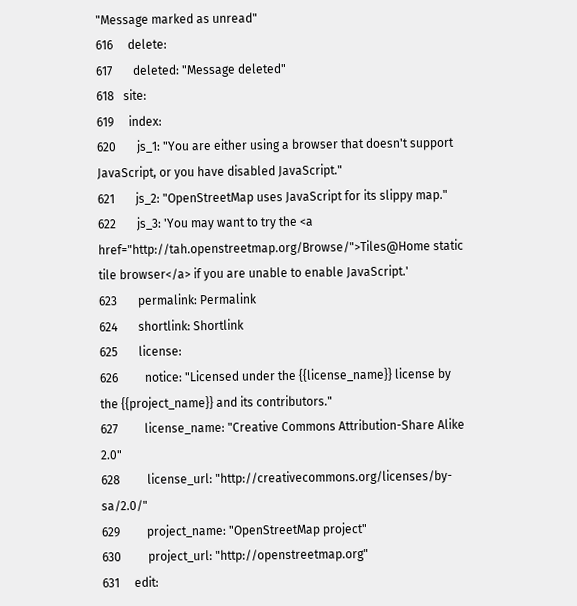"Message marked as unread"
616     delete:
617       deleted: "Message deleted"
618   site:
619     index:
620       js_1: "You are either using a browser that doesn't support JavaScript, or you have disabled JavaScript."
621       js_2: "OpenStreetMap uses JavaScript for its slippy map."
622       js_3: 'You may want to try the <a href="http://tah.openstreetmap.org/Browse/">Tiles@Home static tile browser</a> if you are unable to enable JavaScript.'
623       permalink: Permalink
624       shortlink: Shortlink
625       license:
626         notice: "Licensed under the {{license_name}} license by the {{project_name}} and its contributors."
627         license_name: "Creative Commons Attribution-Share Alike 2.0"
628         license_url: "http://creativecommons.org/licenses/by-sa/2.0/"
629         project_name: "OpenStreetMap project"
630         project_url: "http://openstreetmap.org"
631     edit: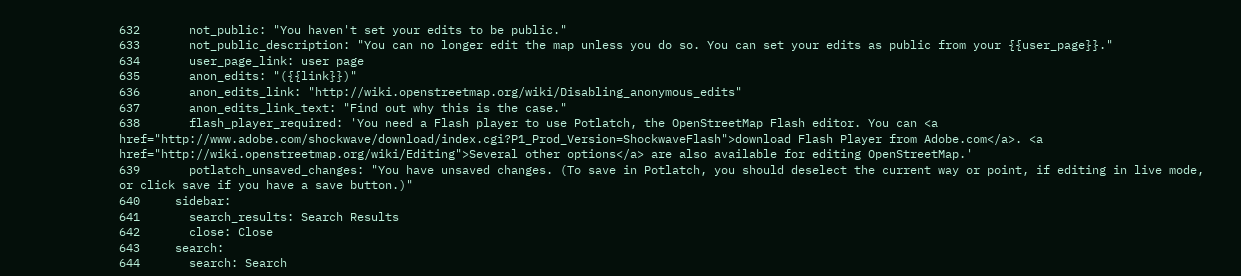632       not_public: "You haven't set your edits to be public."
633       not_public_description: "You can no longer edit the map unless you do so. You can set your edits as public from your {{user_page}}."
634       user_page_link: user page
635       anon_edits: "({{link}})"
636       anon_edits_link: "http://wiki.openstreetmap.org/wiki/Disabling_anonymous_edits"
637       anon_edits_link_text: "Find out why this is the case."
638       flash_player_required: 'You need a Flash player to use Potlatch, the OpenStreetMap Flash editor. You can <a href="http://www.adobe.com/shockwave/download/index.cgi?P1_Prod_Version=ShockwaveFlash">download Flash Player from Adobe.com</a>. <a href="http://wiki.openstreetmap.org/wiki/Editing">Several other options</a> are also available for editing OpenStreetMap.'
639       potlatch_unsaved_changes: "You have unsaved changes. (To save in Potlatch, you should deselect the current way or point, if editing in live mode, or click save if you have a save button.)"
640     sidebar:
641       search_results: Search Results
642       close: Close
643     search:
644       search: Search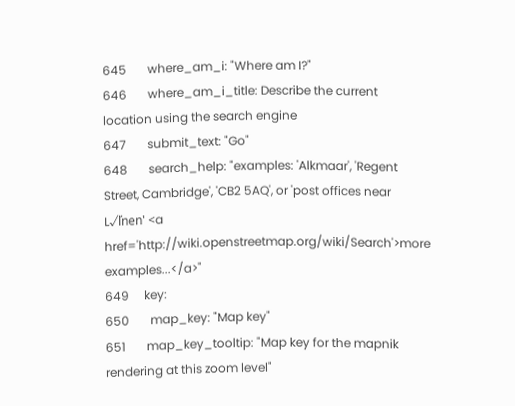645       where_am_i: "Where am I?"
646       where_am_i_title: Describe the current location using the search engine
647       submit_text: "Go"
648       search_help: "examples: 'Alkmaar', 'Regent Street, Cambridge', 'CB2 5AQ', or 'post offices near L√ľnen' <a href='http://wiki.openstreetmap.org/wiki/Search'>more examples...</a>"
649     key:
650       map_key: "Map key"
651       map_key_tooltip: "Map key for the mapnik rendering at this zoom level"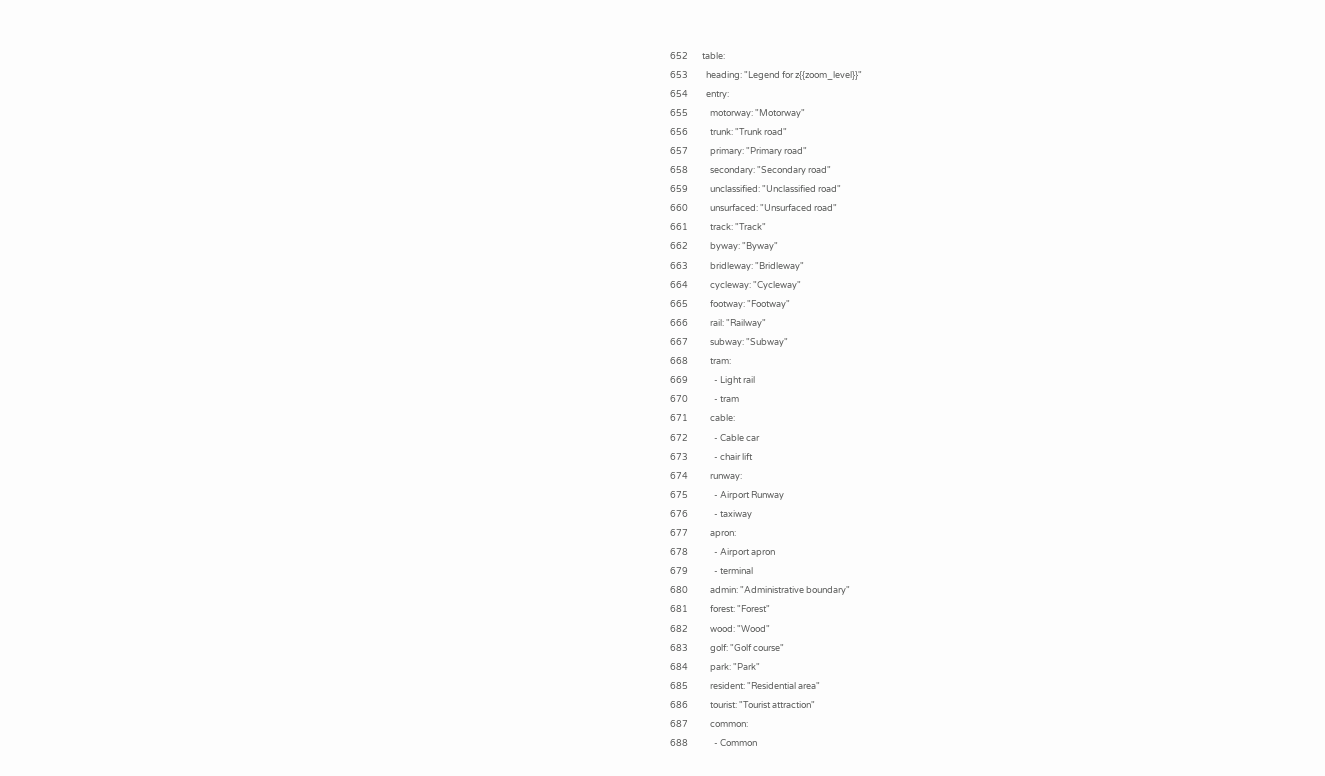652       table:
653         heading: "Legend for z{{zoom_level}}"
654         entry:
655           motorway: "Motorway"
656           trunk: "Trunk road"
657           primary: "Primary road"
658           secondary: "Secondary road"
659           unclassified: "Unclassified road"
660           unsurfaced: "Unsurfaced road"
661           track: "Track"
662           byway: "Byway"
663           bridleway: "Bridleway"
664           cycleway: "Cycleway"
665           footway: "Footway"
666           rail: "Railway"
667           subway: "Subway"
668           tram:
669             - Light rail
670             - tram
671           cable:
672             - Cable car
673             - chair lift
674           runway:
675             - Airport Runway
676             - taxiway
677           apron:
678             - Airport apron
679             - terminal
680           admin: "Administrative boundary"
681           forest: "Forest"
682           wood: "Wood"
683           golf: "Golf course"
684           park: "Park"
685           resident: "Residential area"
686           tourist: "Tourist attraction"
687           common:
688             - Common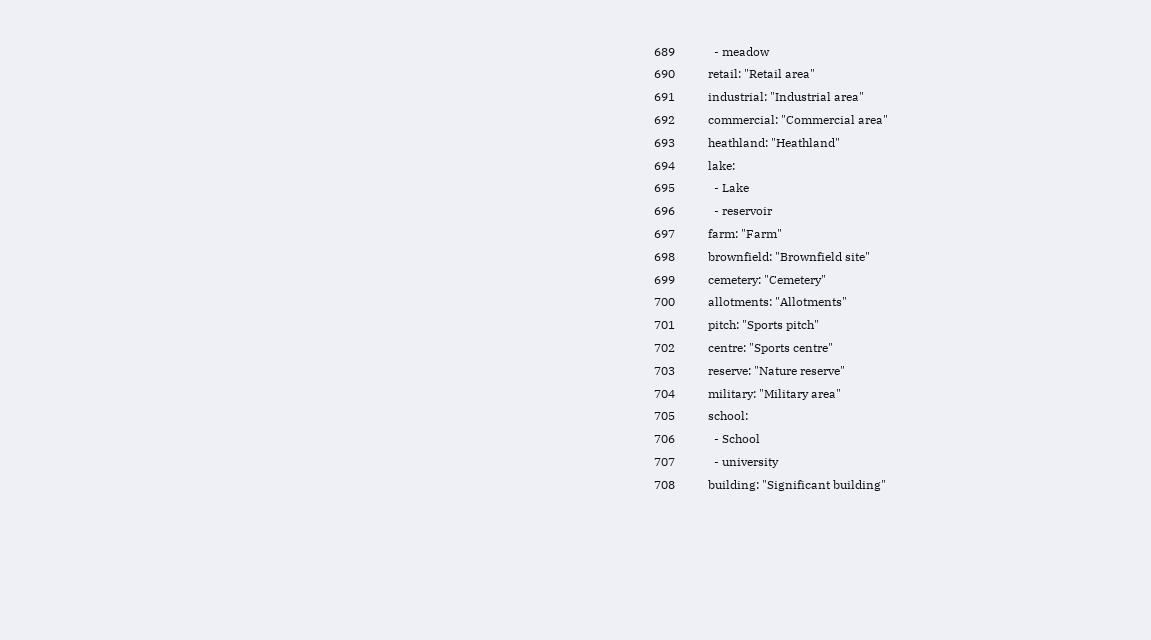689             - meadow
690           retail: "Retail area"
691           industrial: "Industrial area"
692           commercial: "Commercial area"
693           heathland: "Heathland"
694           lake:
695             - Lake
696             - reservoir
697           farm: "Farm"
698           brownfield: "Brownfield site"
699           cemetery: "Cemetery"
700           allotments: "Allotments"
701           pitch: "Sports pitch"
702           centre: "Sports centre"
703           reserve: "Nature reserve"
704           military: "Military area"
705           school:
706             - School
707             - university
708           building: "Significant building"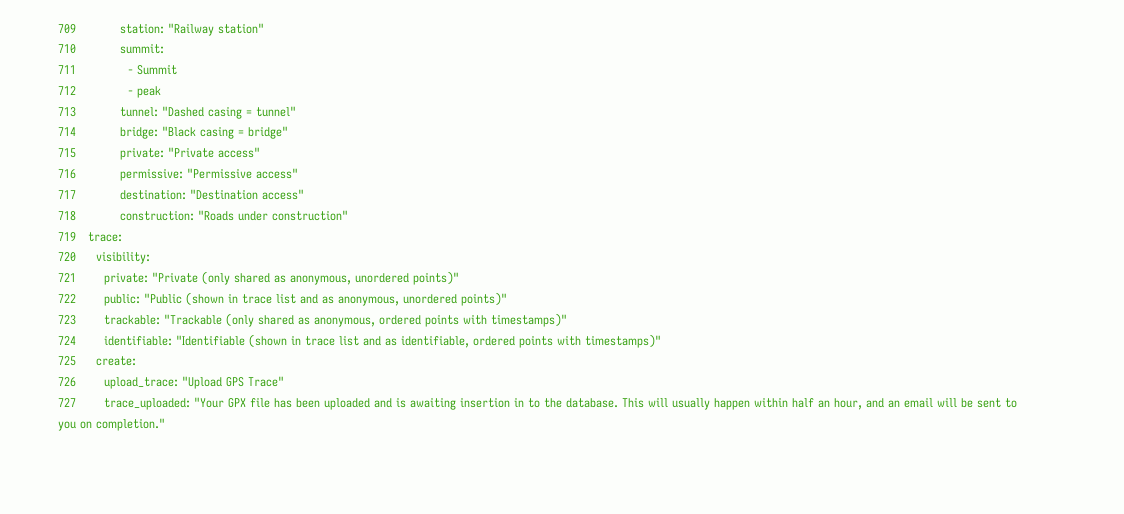709           station: "Railway station"
710           summit:
711             - Summit
712             - peak
713           tunnel: "Dashed casing = tunnel"
714           bridge: "Black casing = bridge"
715           private: "Private access"
716           permissive: "Permissive access"
717           destination: "Destination access"
718           construction: "Roads under construction"
719   trace:
720     visibility:
721       private: "Private (only shared as anonymous, unordered points)"
722       public: "Public (shown in trace list and as anonymous, unordered points)"
723       trackable: "Trackable (only shared as anonymous, ordered points with timestamps)"
724       identifiable: "Identifiable (shown in trace list and as identifiable, ordered points with timestamps)"
725     create:
726       upload_trace: "Upload GPS Trace"
727       trace_uploaded: "Your GPX file has been uploaded and is awaiting insertion in to the database. This will usually happen within half an hour, and an email will be sent to you on completion."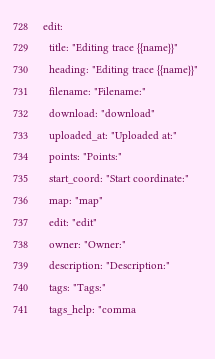728     edit:
729       title: "Editing trace {{name}}"
730       heading: "Editing trace {{name}}"
731       filename: "Filename:"
732       download: "download"
733       uploaded_at: "Uploaded at:"
734       points: "Points:"
735       start_coord: "Start coordinate:"
736       map: "map"
737       edit: "edit"
738       owner: "Owner:"
739       description: "Description:"
740       tags: "Tags:"
741       tags_help: "comma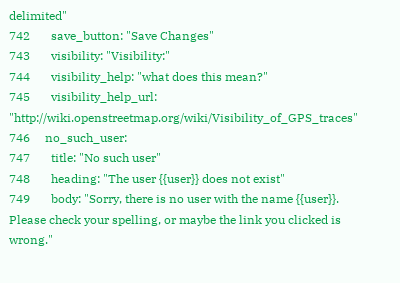delimited"
742       save_button: "Save Changes"
743       visibility: "Visibility:"
744       visibility_help: "what does this mean?"
745       visibility_help_url: "http://wiki.openstreetmap.org/wiki/Visibility_of_GPS_traces"
746     no_such_user:
747       title: "No such user"
748       heading: "The user {{user}} does not exist"
749       body: "Sorry, there is no user with the name {{user}}. Please check your spelling, or maybe the link you clicked is wrong."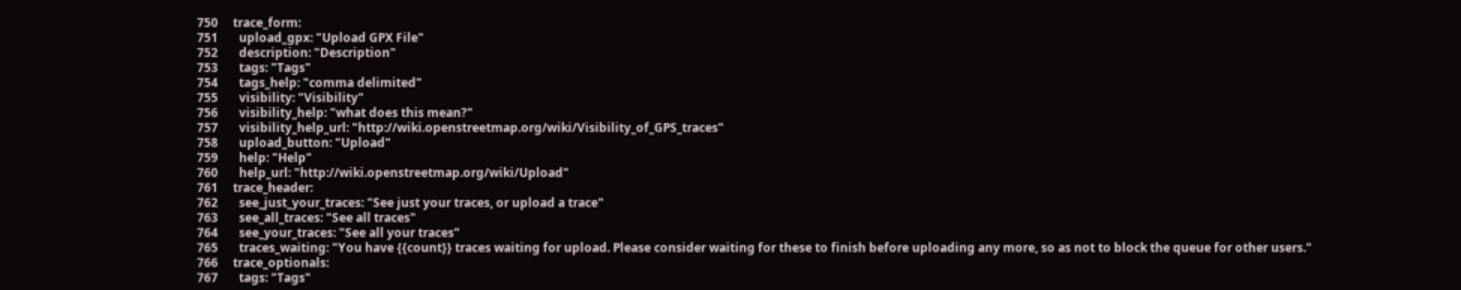750     trace_form:
751       upload_gpx: "Upload GPX File"
752       description: "Description"
753       tags: "Tags"
754       tags_help: "comma delimited"
755       visibility: "Visibility"
756       visibility_help: "what does this mean?"
757       visibility_help_url: "http://wiki.openstreetmap.org/wiki/Visibility_of_GPS_traces"
758       upload_button: "Upload"
759       help: "Help"
760       help_url: "http://wiki.openstreetmap.org/wiki/Upload"
761     trace_header:
762       see_just_your_traces: "See just your traces, or upload a trace"
763       see_all_traces: "See all traces"
764       see_your_traces: "See all your traces"
765       traces_waiting: "You have {{count}} traces waiting for upload. Please consider waiting for these to finish before uploading any more, so as not to block the queue for other users."
766     trace_optionals:
767       tags: "Tags"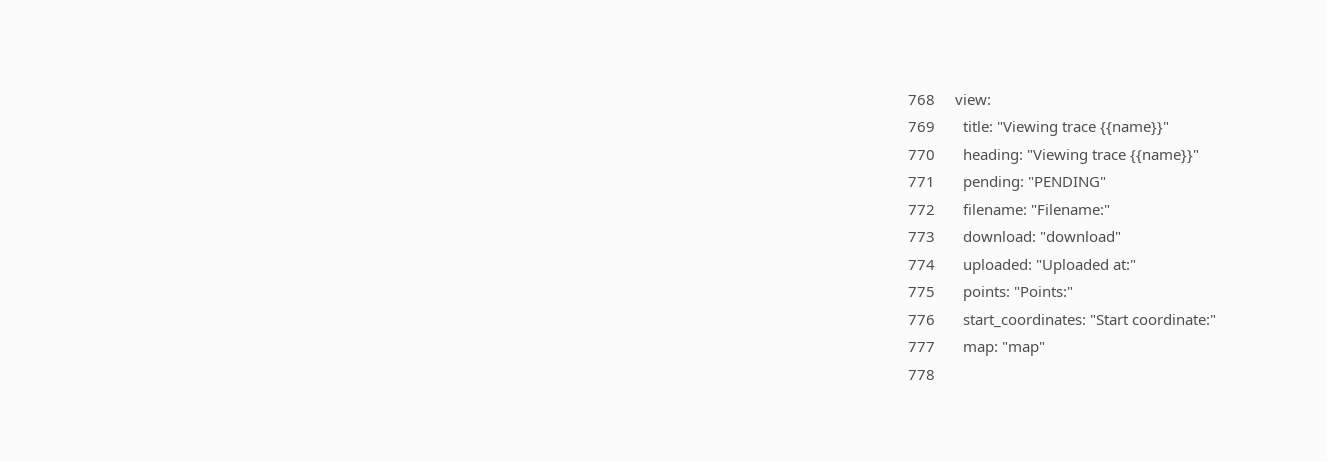768     view:
769       title: "Viewing trace {{name}}"
770       heading: "Viewing trace {{name}}"
771       pending: "PENDING"
772       filename: "Filename:"
773       download: "download"
774       uploaded: "Uploaded at:"
775       points: "Points:"
776       start_coordinates: "Start coordinate:"
777       map: "map"
778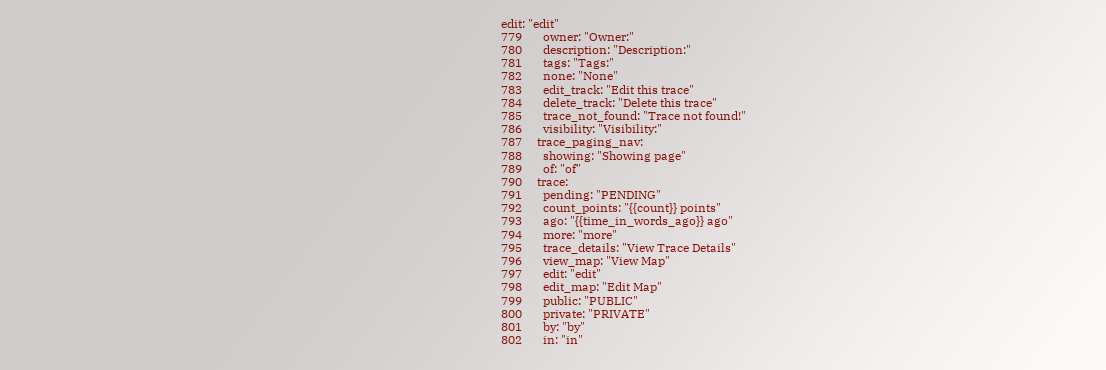edit: "edit"
779       owner: "Owner:"
780       description: "Description:"
781       tags: "Tags:"
782       none: "None"
783       edit_track: "Edit this trace"
784       delete_track: "Delete this trace"
785       trace_not_found: "Trace not found!"
786       visibility: "Visibility:"
787     trace_paging_nav:
788       showing: "Showing page"
789       of: "of"
790     trace:
791       pending: "PENDING"
792       count_points: "{{count}} points"
793       ago: "{{time_in_words_ago}} ago"
794       more: "more"
795       trace_details: "View Trace Details"
796       view_map: "View Map"
797       edit: "edit"
798       edit_map: "Edit Map"
799       public: "PUBLIC"
800       private: "PRIVATE"
801       by: "by"
802       in: "in"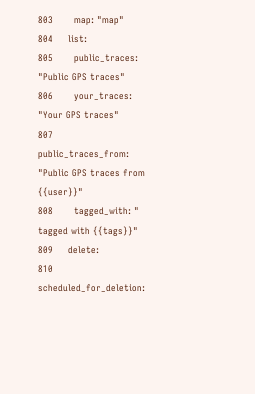803       map: "map"
804     list:
805       public_traces: "Public GPS traces"
806       your_traces: "Your GPS traces"
807       public_traces_from: "Public GPS traces from {{user}}"
808       tagged_with: " tagged with {{tags}}"
809     delete:
810       scheduled_for_deletion: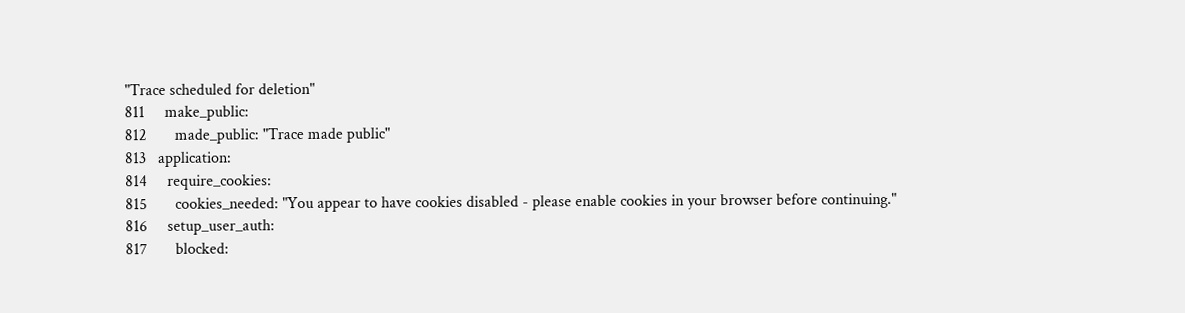"Trace scheduled for deletion"
811     make_public:
812       made_public: "Trace made public"
813   application:
814     require_cookies:
815       cookies_needed: "You appear to have cookies disabled - please enable cookies in your browser before continuing."
816     setup_user_auth:
817       blocked: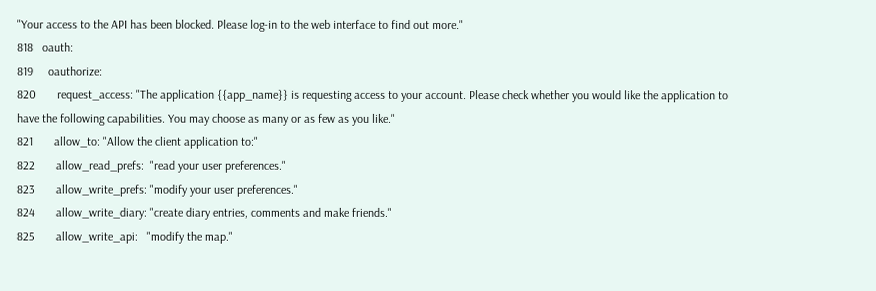"Your access to the API has been blocked. Please log-in to the web interface to find out more."
818   oauth:
819     oauthorize:
820       request_access: "The application {{app_name}} is requesting access to your account. Please check whether you would like the application to have the following capabilities. You may choose as many or as few as you like."
821       allow_to: "Allow the client application to:"
822       allow_read_prefs:  "read your user preferences."
823       allow_write_prefs: "modify your user preferences."
824       allow_write_diary: "create diary entries, comments and make friends."
825       allow_write_api:   "modify the map."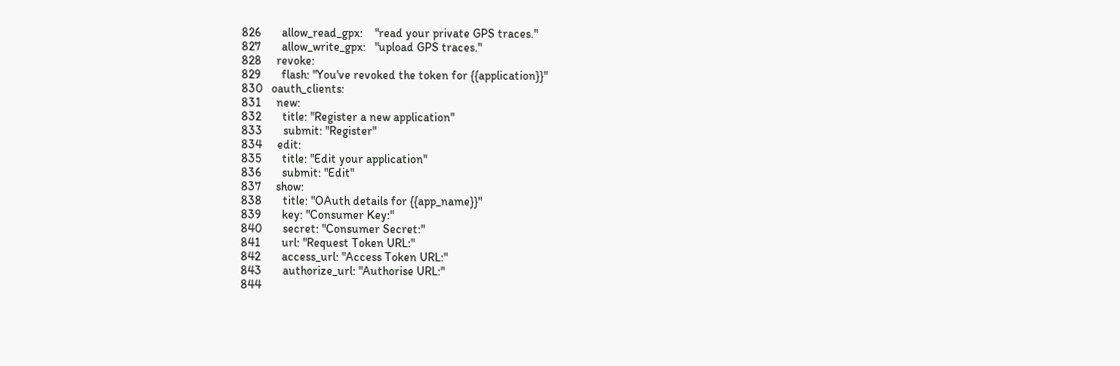826       allow_read_gpx:    "read your private GPS traces."
827       allow_write_gpx:   "upload GPS traces."
828     revoke:
829       flash: "You've revoked the token for {{application}}"
830   oauth_clients:
831     new:
832       title: "Register a new application"
833       submit: "Register"
834     edit:
835       title: "Edit your application"
836       submit: "Edit"
837     show:
838       title: "OAuth details for {{app_name}}"
839       key: "Consumer Key:"
840       secret: "Consumer Secret:"
841       url: "Request Token URL:"
842       access_url: "Access Token URL:"
843       authorize_url: "Authorise URL:"
844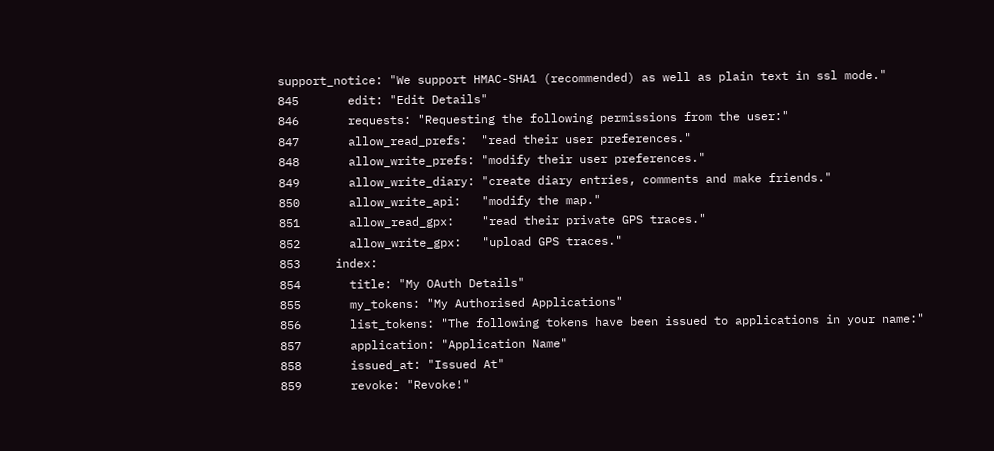support_notice: "We support HMAC-SHA1 (recommended) as well as plain text in ssl mode."
845       edit: "Edit Details"
846       requests: "Requesting the following permissions from the user:"
847       allow_read_prefs:  "read their user preferences."
848       allow_write_prefs: "modify their user preferences."
849       allow_write_diary: "create diary entries, comments and make friends."
850       allow_write_api:   "modify the map."
851       allow_read_gpx:    "read their private GPS traces."
852       allow_write_gpx:   "upload GPS traces."
853     index:
854       title: "My OAuth Details"
855       my_tokens: "My Authorised Applications"
856       list_tokens: "The following tokens have been issued to applications in your name:"
857       application: "Application Name"
858       issued_at: "Issued At"
859       revoke: "Revoke!"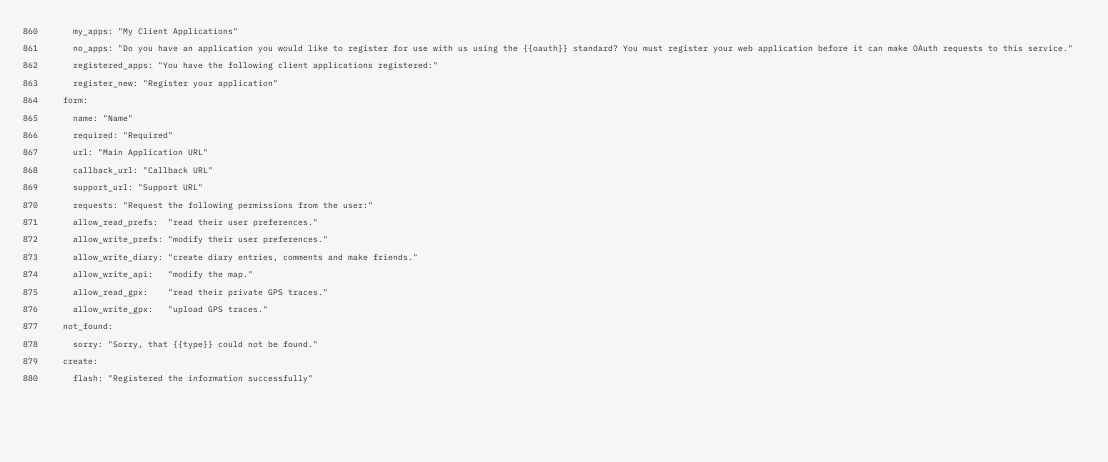860       my_apps: "My Client Applications"
861       no_apps: "Do you have an application you would like to register for use with us using the {{oauth}} standard? You must register your web application before it can make OAuth requests to this service."
862       registered_apps: "You have the following client applications registered:"
863       register_new: "Register your application"
864     form:
865       name: "Name"
866       required: "Required"
867       url: "Main Application URL"
868       callback_url: "Callback URL"
869       support_url: "Support URL"
870       requests: "Request the following permissions from the user:"
871       allow_read_prefs:  "read their user preferences."
872       allow_write_prefs: "modify their user preferences."
873       allow_write_diary: "create diary entries, comments and make friends."
874       allow_write_api:   "modify the map."
875       allow_read_gpx:    "read their private GPS traces."
876       allow_write_gpx:   "upload GPS traces."
877     not_found:
878       sorry: "Sorry, that {{type}} could not be found."
879     create:
880       flash: "Registered the information successfully"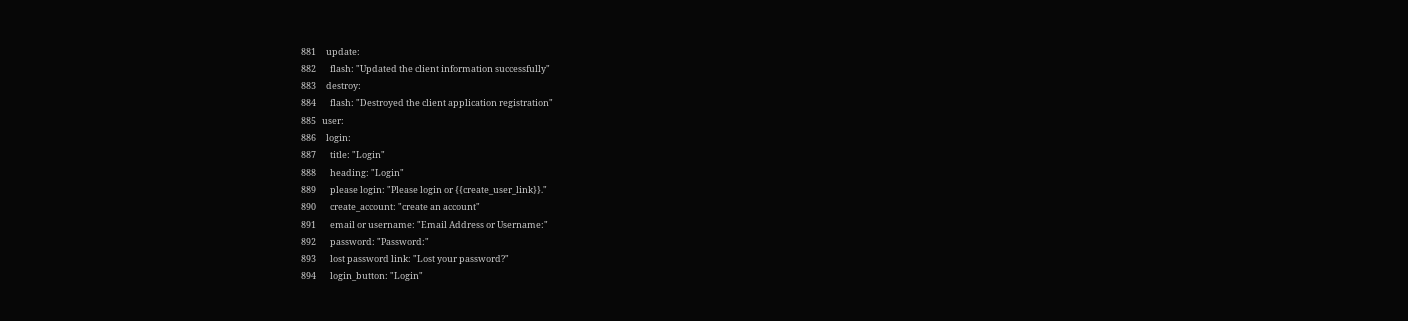881     update:
882       flash: "Updated the client information successfully"
883     destroy:
884       flash: "Destroyed the client application registration"
885   user:
886     login:
887       title: "Login"
888       heading: "Login"
889       please login: "Please login or {{create_user_link}}."
890       create_account: "create an account"
891       email or username: "Email Address or Username:"
892       password: "Password:"
893       lost password link: "Lost your password?"
894       login_button: "Login"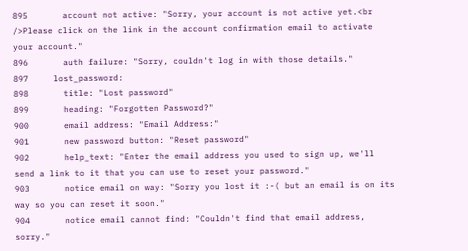895       account not active: "Sorry, your account is not active yet.<br />Please click on the link in the account confirmation email to activate your account."
896       auth failure: "Sorry, couldn't log in with those details."
897     lost_password:
898       title: "Lost password"
899       heading: "Forgotten Password?"
900       email address: "Email Address:"
901       new password button: "Reset password"
902       help_text: "Enter the email address you used to sign up, we'll send a link to it that you can use to reset your password."
903       notice email on way: "Sorry you lost it :-( but an email is on its way so you can reset it soon."
904       notice email cannot find: "Couldn't find that email address, sorry."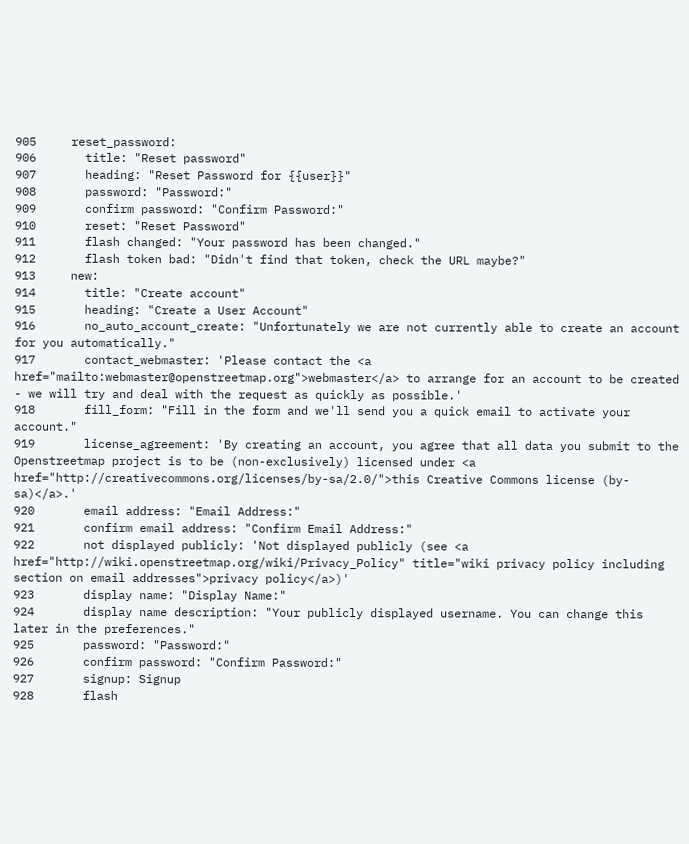905     reset_password:
906       title: "Reset password"
907       heading: "Reset Password for {{user}}"
908       password: "Password:"
909       confirm password: "Confirm Password:"
910       reset: "Reset Password"
911       flash changed: "Your password has been changed."
912       flash token bad: "Didn't find that token, check the URL maybe?"
913     new:
914       title: "Create account"
915       heading: "Create a User Account"
916       no_auto_account_create: "Unfortunately we are not currently able to create an account for you automatically."
917       contact_webmaster: 'Please contact the <a href="mailto:webmaster@openstreetmap.org">webmaster</a> to arrange for an account to be created - we will try and deal with the request as quickly as possible.'
918       fill_form: "Fill in the form and we'll send you a quick email to activate your account."
919       license_agreement: 'By creating an account, you agree that all data you submit to the Openstreetmap project is to be (non-exclusively) licensed under <a href="http://creativecommons.org/licenses/by-sa/2.0/">this Creative Commons license (by-sa)</a>.'
920       email address: "Email Address:"
921       confirm email address: "Confirm Email Address:"
922       not displayed publicly: 'Not displayed publicly (see <a href="http://wiki.openstreetmap.org/wiki/Privacy_Policy" title="wiki privacy policy including section on email addresses">privacy policy</a>)'
923       display name: "Display Name:"
924       display name description: "Your publicly displayed username. You can change this later in the preferences."
925       password: "Password:"
926       confirm password: "Confirm Password:"
927       signup: Signup
928       flash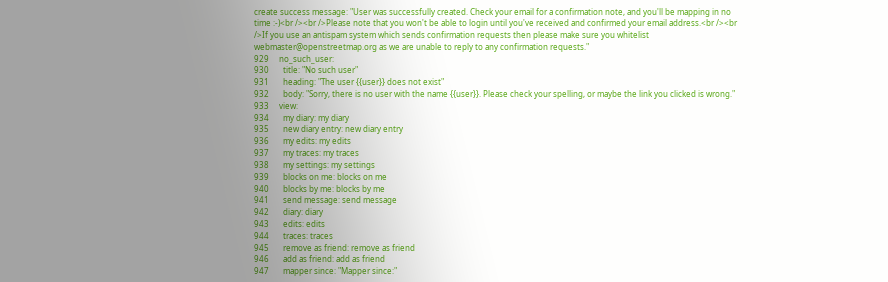create success message: "User was successfully created. Check your email for a confirmation note, and you'll be mapping in no time :-)<br /><br />Please note that you won't be able to login until you've received and confirmed your email address.<br /><br />If you use an antispam system which sends confirmation requests then please make sure you whitelist webmaster@openstreetmap.org as we are unable to reply to any confirmation requests."
929     no_such_user:
930       title: "No such user"
931       heading: "The user {{user}} does not exist"
932       body: "Sorry, there is no user with the name {{user}}. Please check your spelling, or maybe the link you clicked is wrong."
933     view:
934       my diary: my diary
935       new diary entry: new diary entry
936       my edits: my edits
937       my traces: my traces
938       my settings: my settings
939       blocks on me: blocks on me
940       blocks by me: blocks by me
941       send message: send message
942       diary: diary
943       edits: edits
944       traces: traces
945       remove as friend: remove as friend
946       add as friend: add as friend
947       mapper since: "Mapper since:"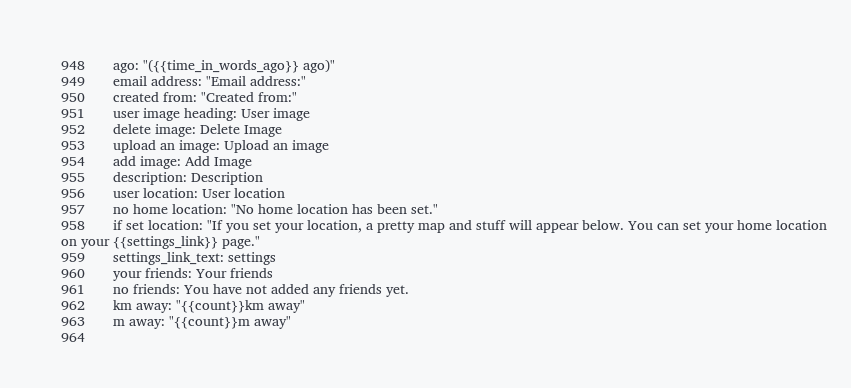948       ago: "({{time_in_words_ago}} ago)"
949       email address: "Email address:"
950       created from: "Created from:"
951       user image heading: User image
952       delete image: Delete Image
953       upload an image: Upload an image
954       add image: Add Image
955       description: Description
956       user location: User location
957       no home location: "No home location has been set."
958       if set location: "If you set your location, a pretty map and stuff will appear below. You can set your home location on your {{settings_link}} page."
959       settings_link_text: settings
960       your friends: Your friends
961       no friends: You have not added any friends yet.
962       km away: "{{count}}km away"
963       m away: "{{count}}m away"
964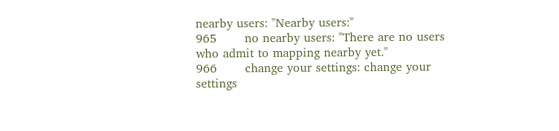nearby users: "Nearby users:"
965       no nearby users: "There are no users who admit to mapping nearby yet."
966       change your settings: change your settings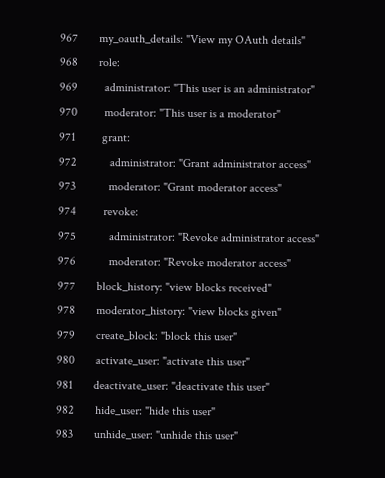967       my_oauth_details: "View my OAuth details"
968       role:
969         administrator: "This user is an administrator"
970         moderator: "This user is a moderator"
971         grant:
972           administrator: "Grant administrator access"
973           moderator: "Grant moderator access"
974         revoke:
975           administrator: "Revoke administrator access"
976           moderator: "Revoke moderator access"
977       block_history: "view blocks received"
978       moderator_history: "view blocks given"
979       create_block: "block this user"
980       activate_user: "activate this user"
981       deactivate_user: "deactivate this user"
982       hide_user: "hide this user"
983       unhide_user: "unhide this user"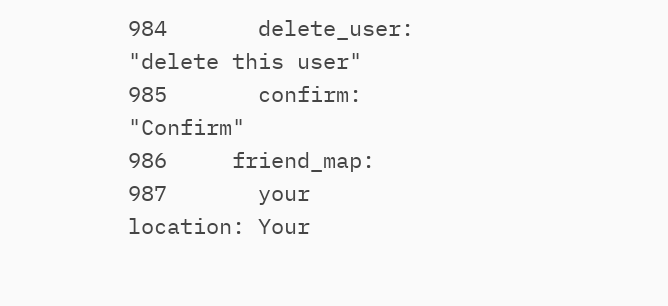984       delete_user: "delete this user"
985       confirm: "Confirm"
986     friend_map:
987       your location: Your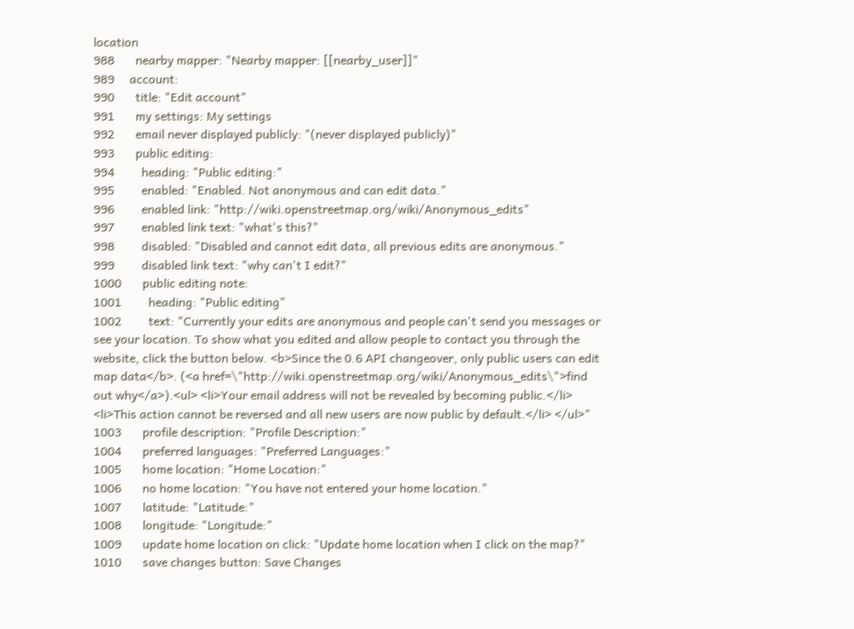location
988       nearby mapper: "Nearby mapper: [[nearby_user]]"
989     account:
990       title: "Edit account"
991       my settings: My settings
992       email never displayed publicly: "(never displayed publicly)"
993       public editing:
994         heading: "Public editing:"
995         enabled: "Enabled. Not anonymous and can edit data."
996         enabled link: "http://wiki.openstreetmap.org/wiki/Anonymous_edits"
997         enabled link text: "what's this?"
998         disabled: "Disabled and cannot edit data, all previous edits are anonymous."
999         disabled link text: "why can't I edit?"
1000       public editing note:
1001         heading: "Public editing"
1002         text: "Currently your edits are anonymous and people can't send you messages or see your location. To show what you edited and allow people to contact you through the website, click the button below. <b>Since the 0.6 API changeover, only public users can edit map data</b>. (<a href=\"http://wiki.openstreetmap.org/wiki/Anonymous_edits\">find out why</a>).<ul> <li>Your email address will not be revealed by becoming public.</li> <li>This action cannot be reversed and all new users are now public by default.</li> </ul>"
1003       profile description: "Profile Description:"
1004       preferred languages: "Preferred Languages:"
1005       home location: "Home Location:"
1006       no home location: "You have not entered your home location."
1007       latitude: "Latitude:"
1008       longitude: "Longitude:"
1009       update home location on click: "Update home location when I click on the map?"
1010       save changes button: Save Changes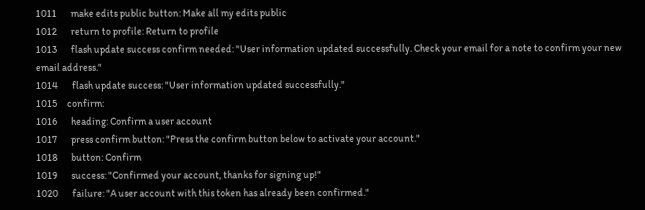1011       make edits public button: Make all my edits public
1012       return to profile: Return to profile
1013       flash update success confirm needed: "User information updated successfully. Check your email for a note to confirm your new email address."
1014       flash update success: "User information updated successfully."
1015     confirm:
1016       heading: Confirm a user account
1017       press confirm button: "Press the confirm button below to activate your account."
1018       button: Confirm
1019       success: "Confirmed your account, thanks for signing up!"
1020       failure: "A user account with this token has already been confirmed."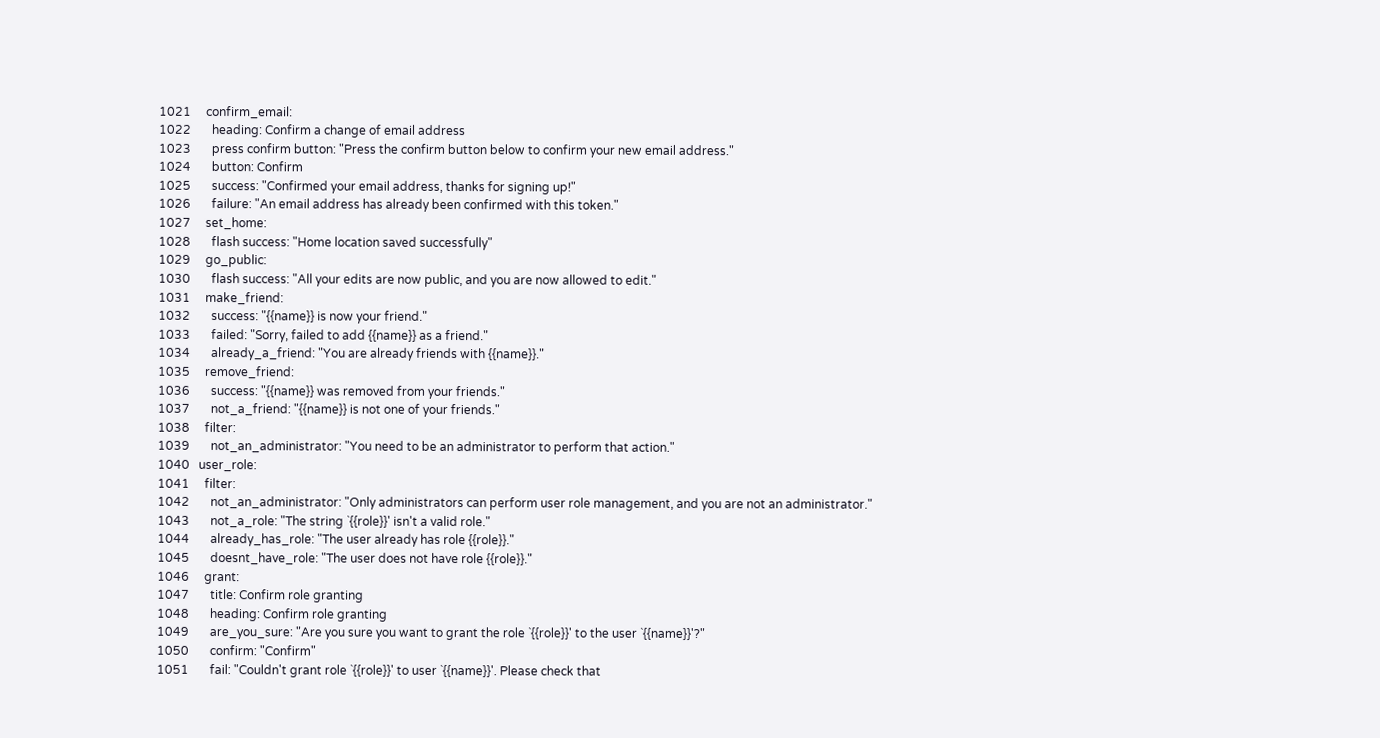1021     confirm_email:
1022       heading: Confirm a change of email address
1023       press confirm button: "Press the confirm button below to confirm your new email address."
1024       button: Confirm
1025       success: "Confirmed your email address, thanks for signing up!"
1026       failure: "An email address has already been confirmed with this token."
1027     set_home:
1028       flash success: "Home location saved successfully"
1029     go_public:
1030       flash success: "All your edits are now public, and you are now allowed to edit."
1031     make_friend:
1032       success: "{{name}} is now your friend."
1033       failed: "Sorry, failed to add {{name}} as a friend."
1034       already_a_friend: "You are already friends with {{name}}."
1035     remove_friend:
1036       success: "{{name}} was removed from your friends."
1037       not_a_friend: "{{name}} is not one of your friends."
1038     filter:
1039       not_an_administrator: "You need to be an administrator to perform that action."
1040   user_role:
1041     filter:
1042       not_an_administrator: "Only administrators can perform user role management, and you are not an administrator."
1043       not_a_role: "The string `{{role}}' isn't a valid role."
1044       already_has_role: "The user already has role {{role}}."
1045       doesnt_have_role: "The user does not have role {{role}}."
1046     grant:
1047       title: Confirm role granting
1048       heading: Confirm role granting
1049       are_you_sure: "Are you sure you want to grant the role `{{role}}' to the user `{{name}}'?"
1050       confirm: "Confirm"
1051       fail: "Couldn't grant role `{{role}}' to user `{{name}}'. Please check that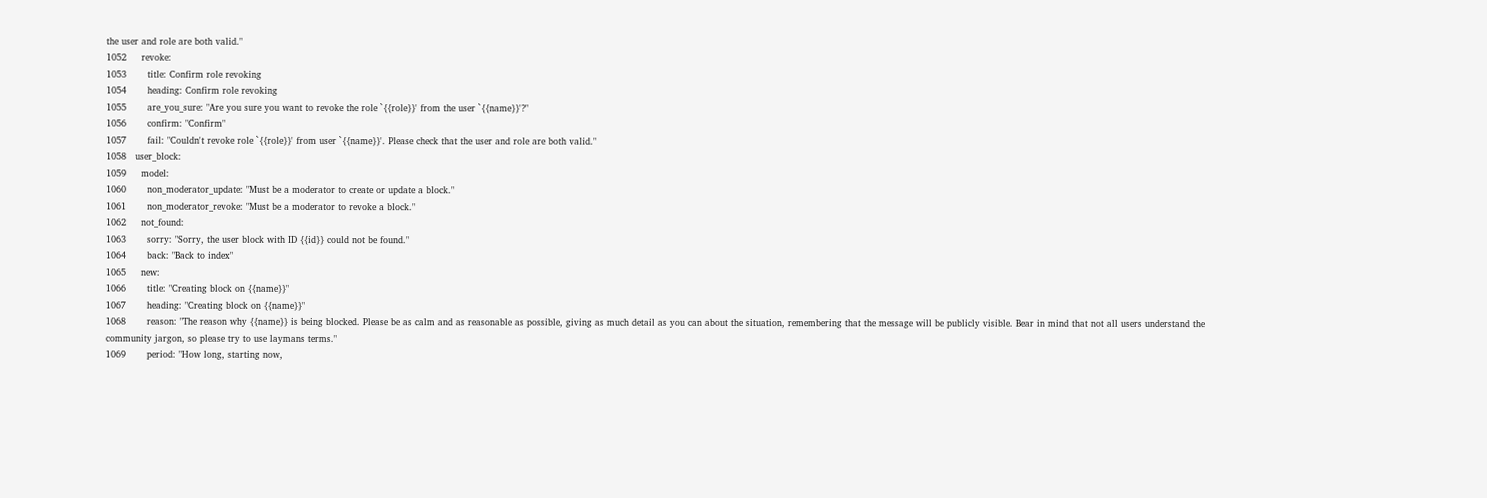the user and role are both valid."
1052     revoke:
1053       title: Confirm role revoking
1054       heading: Confirm role revoking
1055       are_you_sure: "Are you sure you want to revoke the role `{{role}}' from the user `{{name}}'?"
1056       confirm: "Confirm"
1057       fail: "Couldn't revoke role `{{role}}' from user `{{name}}'. Please check that the user and role are both valid."
1058   user_block:
1059     model:
1060       non_moderator_update: "Must be a moderator to create or update a block."
1061       non_moderator_revoke: "Must be a moderator to revoke a block."
1062     not_found:
1063       sorry: "Sorry, the user block with ID {{id}} could not be found."
1064       back: "Back to index"
1065     new:
1066       title: "Creating block on {{name}}"
1067       heading: "Creating block on {{name}}"
1068       reason: "The reason why {{name}} is being blocked. Please be as calm and as reasonable as possible, giving as much detail as you can about the situation, remembering that the message will be publicly visible. Bear in mind that not all users understand the community jargon, so please try to use laymans terms."
1069       period: "How long, starting now,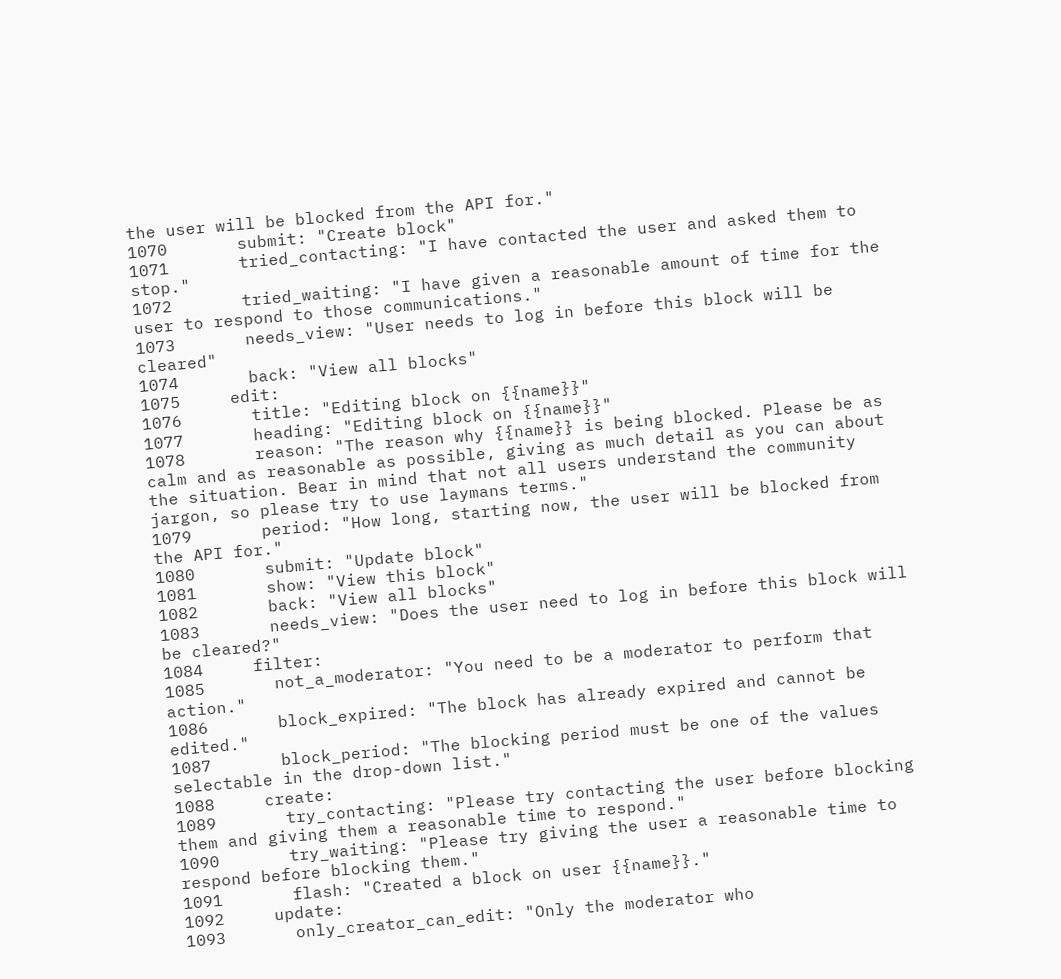the user will be blocked from the API for."
1070       submit: "Create block"
1071       tried_contacting: "I have contacted the user and asked them to stop."
1072       tried_waiting: "I have given a reasonable amount of time for the user to respond to those communications."
1073       needs_view: "User needs to log in before this block will be cleared"
1074       back: "View all blocks"
1075     edit:
1076       title: "Editing block on {{name}}"
1077       heading: "Editing block on {{name}}"
1078       reason: "The reason why {{name}} is being blocked. Please be as calm and as reasonable as possible, giving as much detail as you can about the situation. Bear in mind that not all users understand the community jargon, so please try to use laymans terms."
1079       period: "How long, starting now, the user will be blocked from the API for."
1080       submit: "Update block"
1081       show: "View this block"
1082       back: "View all blocks"
1083       needs_view: "Does the user need to log in before this block will be cleared?"
1084     filter:
1085       not_a_moderator: "You need to be a moderator to perform that action."
1086       block_expired: "The block has already expired and cannot be edited."
1087       block_period: "The blocking period must be one of the values selectable in the drop-down list."
1088     create:
1089       try_contacting: "Please try contacting the user before blocking them and giving them a reasonable time to respond."
1090       try_waiting: "Please try giving the user a reasonable time to respond before blocking them."
1091       flash: "Created a block on user {{name}}."
1092     update:
1093       only_creator_can_edit: "Only the moderator who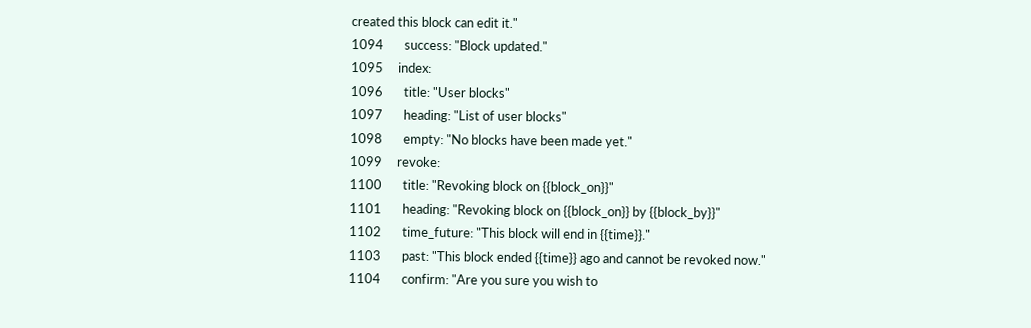created this block can edit it."
1094       success: "Block updated."
1095     index:
1096       title: "User blocks"
1097       heading: "List of user blocks"
1098       empty: "No blocks have been made yet."
1099     revoke:
1100       title: "Revoking block on {{block_on}}"
1101       heading: "Revoking block on {{block_on}} by {{block_by}}"
1102       time_future: "This block will end in {{time}}."
1103       past: "This block ended {{time}} ago and cannot be revoked now."
1104       confirm: "Are you sure you wish to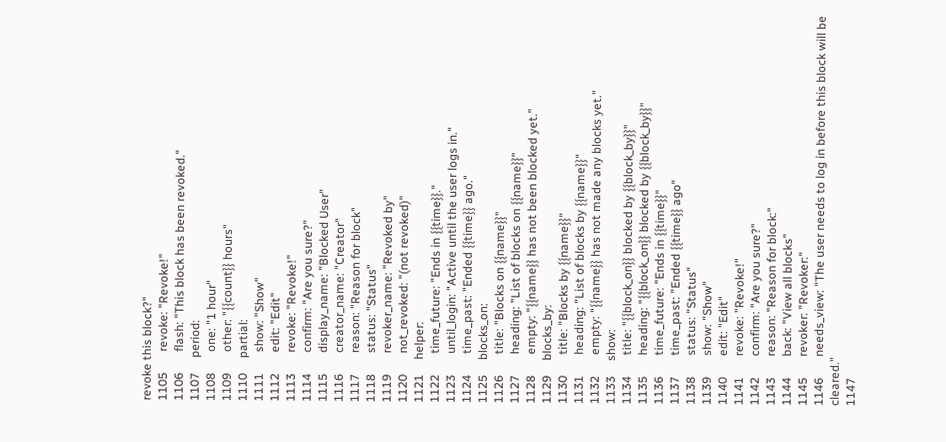revoke this block?"
1105       revoke: "Revoke!"
1106       flash: "This block has been revoked."
1107     period:
1108       one: "1 hour"
1109       other: "{{count}} hours"
1110     partial:
1111       show: "Show"
1112       edit: "Edit"
1113       revoke: "Revoke!"
1114       confirm: "Are you sure?"
1115       display_name: "Blocked User"
1116       creator_name: "Creator"
1117       reason: "Reason for block"
1118       status: "Status"
1119       revoker_name: "Revoked by"
1120       not_revoked: "(not revoked)"
1121     helper:
1122       time_future: "Ends in {{time}}."
1123       until_login: "Active until the user logs in."
1124       time_past: "Ended {{time}} ago."
1125     blocks_on:
1126       title: "Blocks on {{name}}"
1127       heading: "List of blocks on {{name}}"
1128       empty: "{{name}} has not been blocked yet."
1129     blocks_by:
1130       title: "Blocks by {{name}}"
1131       heading: "List of blocks by {{name}}"
1132       empty: "{{name}} has not made any blocks yet."
1133     show:
1134       title: "{{block_on}} blocked by {{block_by}}"
1135       heading: "{{block_on}} blocked by {{block_by}}"
1136       time_future: "Ends in {{time}}"
1137       time_past: "Ended {{time}} ago"
1138       status: "Status"
1139       show: "Show"
1140       edit: "Edit"
1141       revoke: "Revoke!"
1142       confirm: "Are you sure?"
1143       reason: "Reason for block:"
1144       back: "View all blocks"
1145       revoker: "Revoker:"
1146       needs_view: "The user needs to log in before this block will be cleared."
1147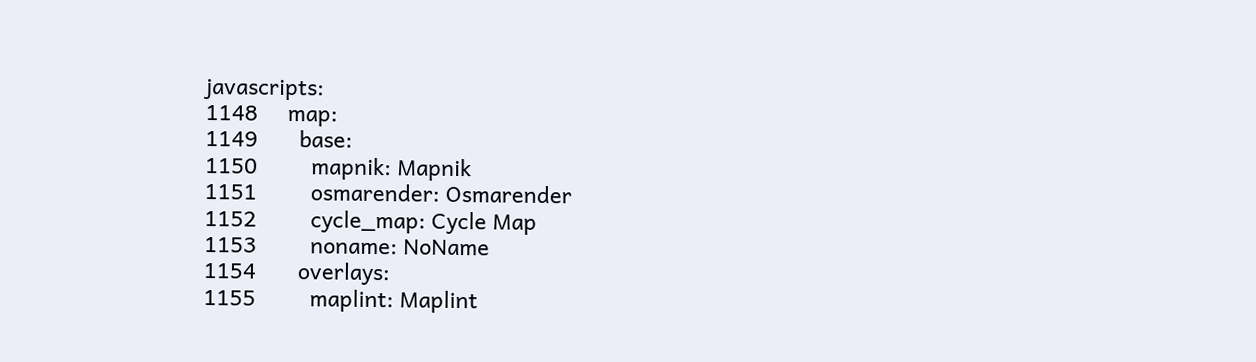javascripts:
1148     map:
1149       base:
1150         mapnik: Mapnik
1151         osmarender: Osmarender
1152         cycle_map: Cycle Map
1153         noname: NoName
1154       overlays:
1155         maplint: Maplint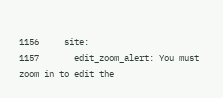1156     site:
1157       edit_zoom_alert: You must zoom in to edit the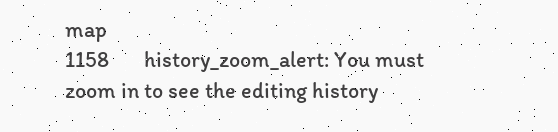map
1158       history_zoom_alert: You must zoom in to see the editing history